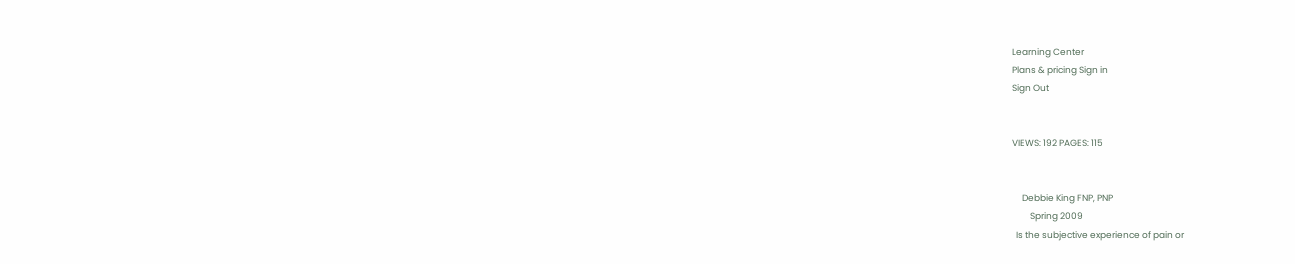Learning Center
Plans & pricing Sign in
Sign Out


VIEWS: 192 PAGES: 115


     Debbie King FNP, PNP
         Spring 2009
  Is the subjective experience of pain or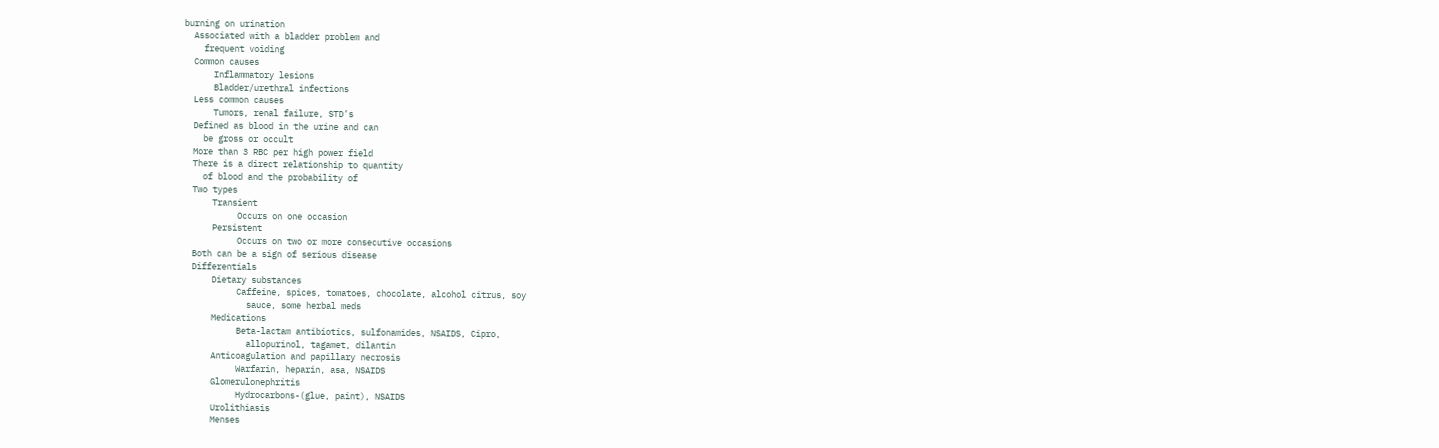burning on urination
  Associated with a bladder problem and
    frequent voiding
  Common causes
      Inflammatory lesions
      Bladder/urethral infections
  Less common causes
      Tumors, renal failure, STD’s
  Defined as blood in the urine and can
    be gross or occult
  More than 3 RBC per high power field
  There is a direct relationship to quantity
    of blood and the probability of
  Two types
      Transient
           Occurs on one occasion
      Persistent
           Occurs on two or more consecutive occasions
  Both can be a sign of serious disease
  Differentials
      Dietary substances
           Caffeine, spices, tomatoes, chocolate, alcohol citrus, soy
             sauce, some herbal meds
      Medications
           Beta-lactam antibiotics, sulfonamides, NSAIDS, Cipro,
             allopurinol, tagamet, dilantin
      Anticoagulation and papillary necrosis
           Warfarin, heparin, asa, NSAIDS
      Glomerulonephritis
           Hydrocarbons-(glue, paint), NSAIDS
      Urolithiasis
      Menses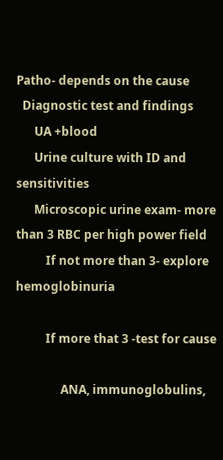Patho- depends on the cause
  Diagnostic test and findings
      UA +blood
      Urine culture with ID and sensitivities
      Microscopic urine exam- more than 3 RBC per high power field
          If not more than 3- explore hemoglobinuria

          If more that 3 -test for cause

               ANA, immunoglobulins,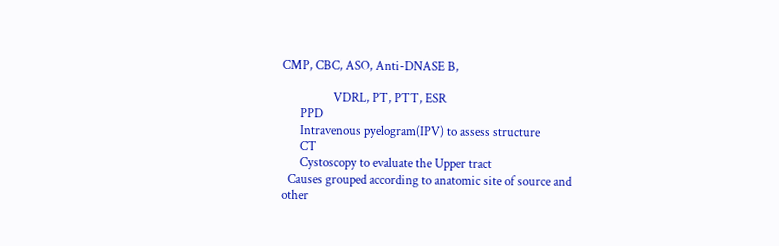CMP, CBC, ASO, Anti-DNASE B,

                 VDRL, PT, PTT, ESR
      PPD
      Intravenous pyelogram(IPV) to assess structure
      CT
      Cystoscopy to evaluate the Upper tract
  Causes grouped according to anatomic site of source and other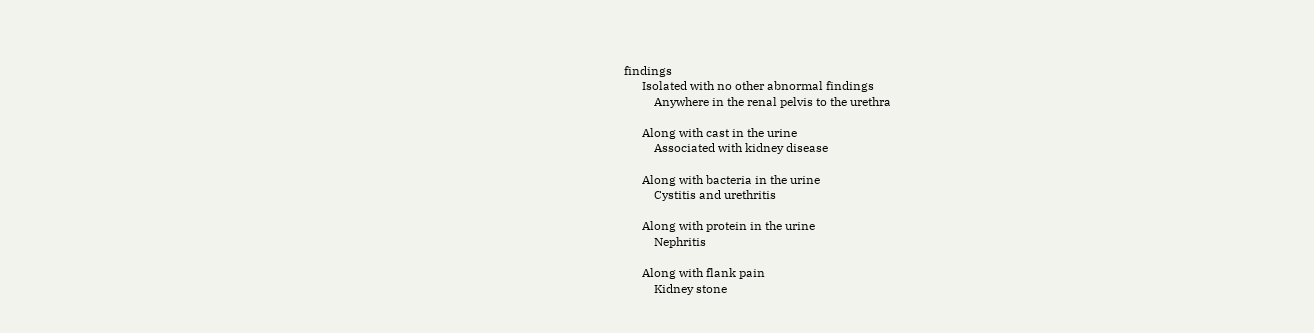findings
      Isolated with no other abnormal findings
          Anywhere in the renal pelvis to the urethra

      Along with cast in the urine
          Associated with kidney disease

      Along with bacteria in the urine
          Cystitis and urethritis

      Along with protein in the urine
          Nephritis

      Along with flank pain
          Kidney stone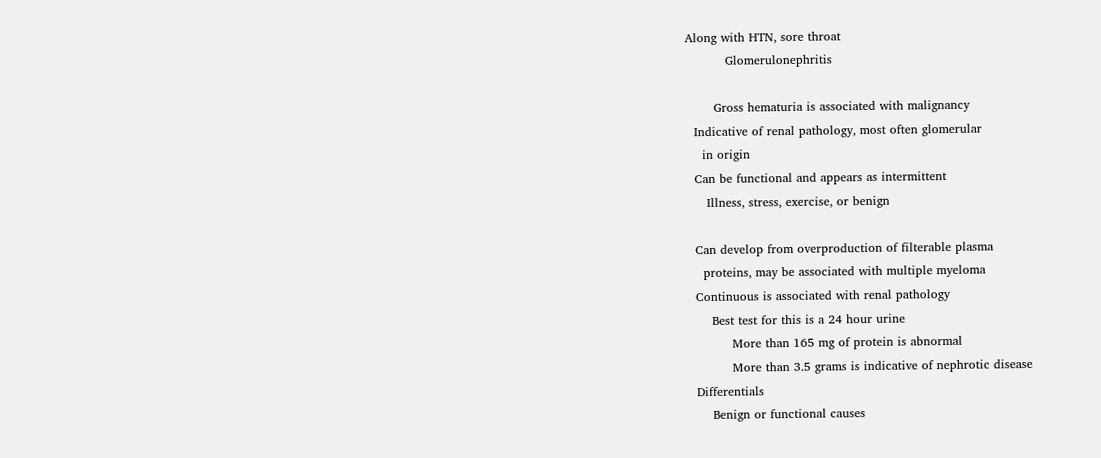Along with HTN, sore throat
          Glomerulonephritis

       Gross hematuria is associated with malignancy
  Indicative of renal pathology, most often glomerular
    in origin
  Can be functional and appears as intermittent
     Illness, stress, exercise, or benign

  Can develop from overproduction of filterable plasma
    proteins, may be associated with multiple myeloma
  Continuous is associated with renal pathology
      Best test for this is a 24 hour urine
           More than 165 mg of protein is abnormal
           More than 3.5 grams is indicative of nephrotic disease
  Differentials
      Benign or functional causes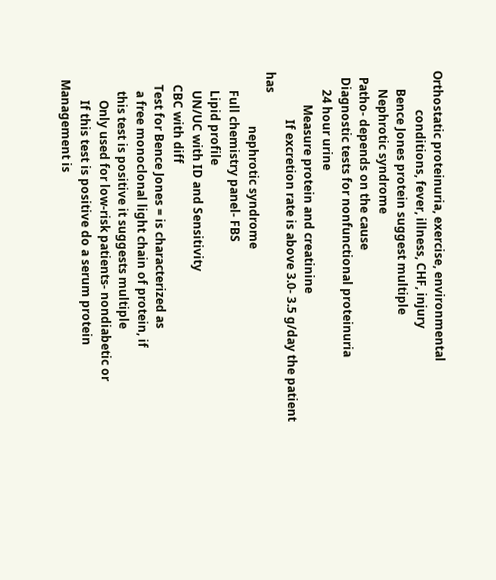Orthostatic proteinuria, exercise, environmental
             conditions, fever, illness, CHF, injury
      Bence Jones protein suggest multiple
      Nephrotic syndrome
  Patho- depends on the cause
  Diagnostic tests for nonfunctional proteinuria
      24 hour urine
           Measure protein and creatinine
                If excretion rate is above 3.0- 3.5 g/day the patient has
                  nephrotic syndrome
      Full chemistry panel- FBS
      Lipid profile
      UN/UC with ID and Sensitivity
    CBC with diff
    Test for Bence Jones = is characterized as
      a free monoclonal light chain of protein, if
      this test is positive it suggests multiple
         Only used for low-risk patients- nondiabetic or
         If this test is positive do a serum protein
  Management is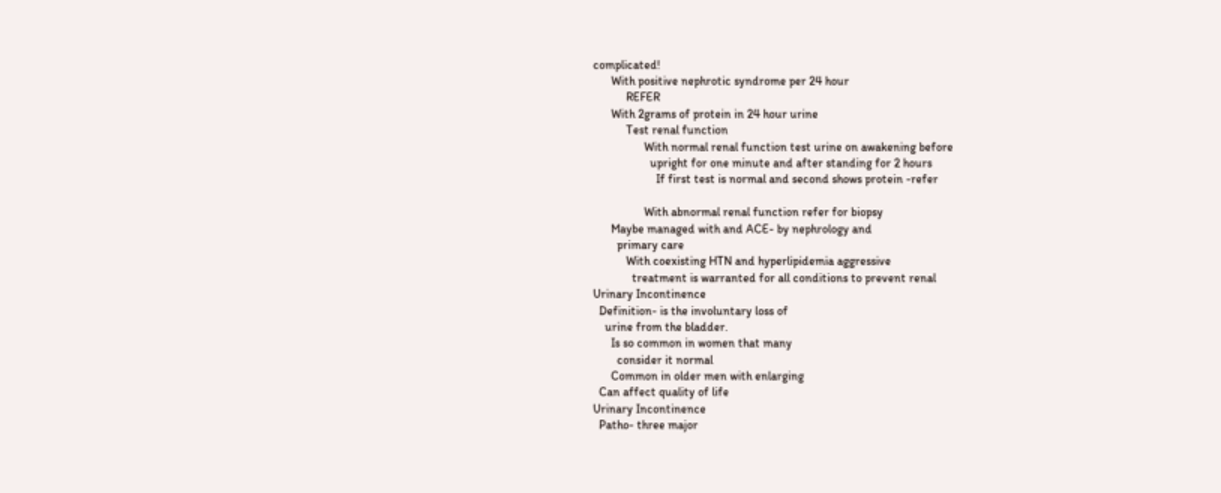complicated!
      With positive nephrotic syndrome per 24 hour
           REFER
      With 2grams of protein in 24 hour urine
           Test renal function
                 With normal renal function test urine on awakening before
                   upright for one minute and after standing for 2 hours
                     If first test is normal and second shows protein -refer

                 With abnormal renal function refer for biopsy
      Maybe managed with and ACE- by nephrology and
        primary care
           With coexisting HTN and hyperlipidemia aggressive
             treatment is warranted for all conditions to prevent renal
Urinary Incontinence
  Definition- is the involuntary loss of
    urine from the bladder.
      Is so common in women that many
        consider it normal
      Common in older men with enlarging
  Can affect quality of life
Urinary Incontinence
  Patho- three major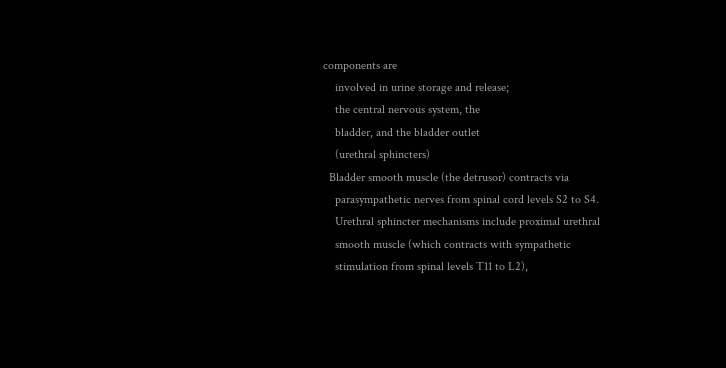components are
    involved in urine storage and release;
    the central nervous system, the
    bladder, and the bladder outlet
    (urethral sphincters)
  Bladder smooth muscle (the detrusor) contracts via
    parasympathetic nerves from spinal cord levels S2 to S4.
    Urethral sphincter mechanisms include proximal urethral
    smooth muscle (which contracts with sympathetic
    stimulation from spinal levels T11 to L2),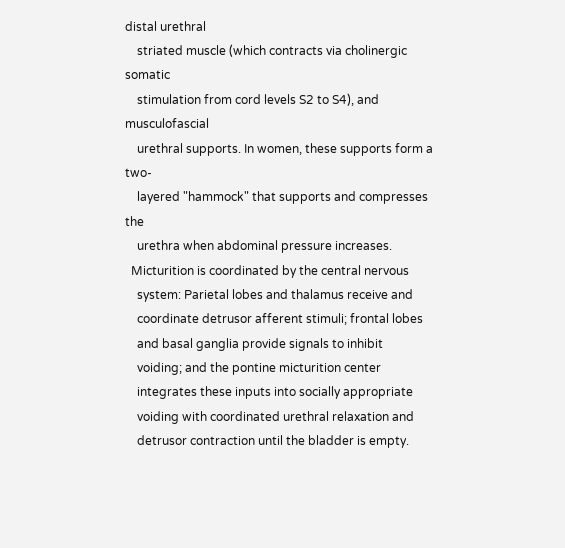distal urethral
    striated muscle (which contracts via cholinergic somatic
    stimulation from cord levels S2 to S4), and musculofascial
    urethral supports. In women, these supports form a two-
    layered "hammock" that supports and compresses the
    urethra when abdominal pressure increases.
  Micturition is coordinated by the central nervous
    system: Parietal lobes and thalamus receive and
    coordinate detrusor afferent stimuli; frontal lobes
    and basal ganglia provide signals to inhibit
    voiding; and the pontine micturition center
    integrates these inputs into socially appropriate
    voiding with coordinated urethral relaxation and
    detrusor contraction until the bladder is empty.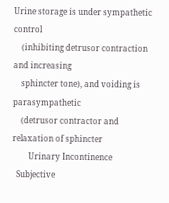Urine storage is under sympathetic control
    (inhibiting detrusor contraction and increasing
    sphincter tone), and voiding is parasympathetic
    (detrusor contractor and relaxation of sphincter
        Urinary Incontinence
  Subjective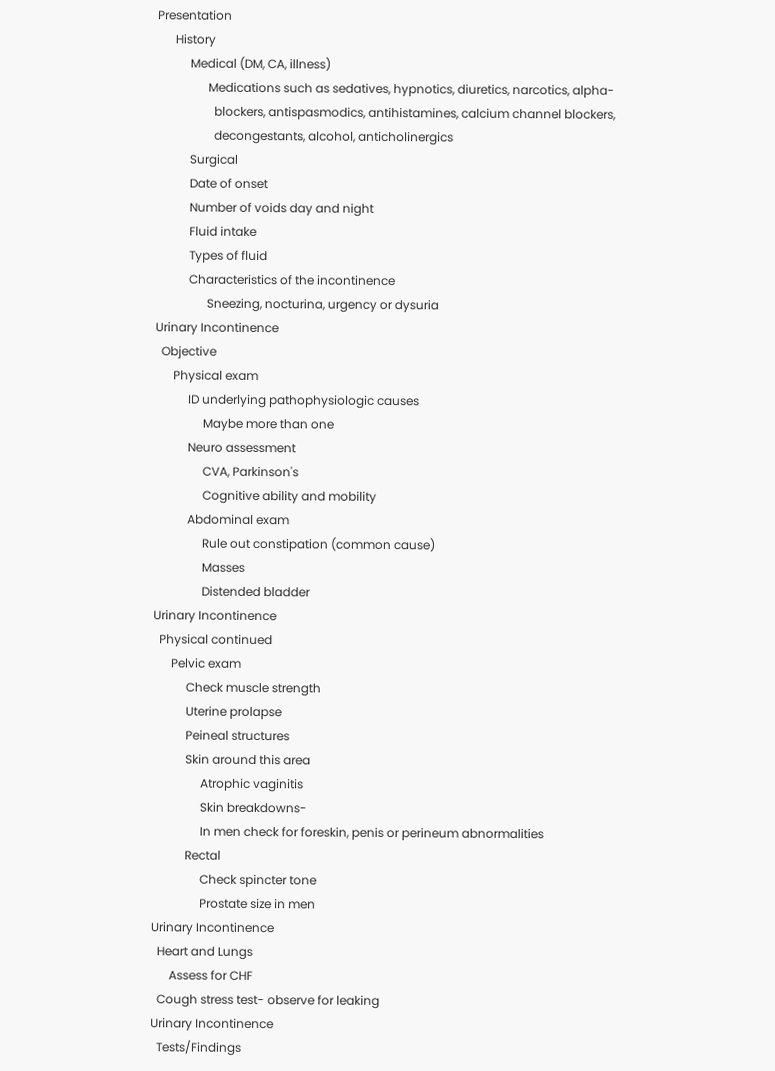Presentation
      History
           Medical (DM, CA, illness)
                 Medications such as sedatives, hypnotics, diuretics, narcotics, alpha-
                   blockers, antispasmodics, antihistamines, calcium channel blockers,
                   decongestants, alcohol, anticholinergics
           Surgical
           Date of onset
           Number of voids day and night
           Fluid intake
           Types of fluid
           Characteristics of the incontinence
                 Sneezing, nocturina, urgency or dysuria
Urinary Incontinence
  Objective
      Physical exam
           ID underlying pathophysiologic causes
                Maybe more than one
           Neuro assessment
                CVA, Parkinson's
                Cognitive ability and mobility
           Abdominal exam
                Rule out constipation (common cause)
                Masses
                Distended bladder
Urinary Incontinence
  Physical continued
      Pelvic exam
           Check muscle strength
           Uterine prolapse
           Peineal structures
           Skin around this area
                Atrophic vaginitis
                Skin breakdowns-
                In men check for foreskin, penis or perineum abnormalities
           Rectal
                Check spincter tone
                Prostate size in men
Urinary Incontinence
  Heart and Lungs
      Assess for CHF
  Cough stress test- observe for leaking
Urinary Incontinence
  Tests/Findings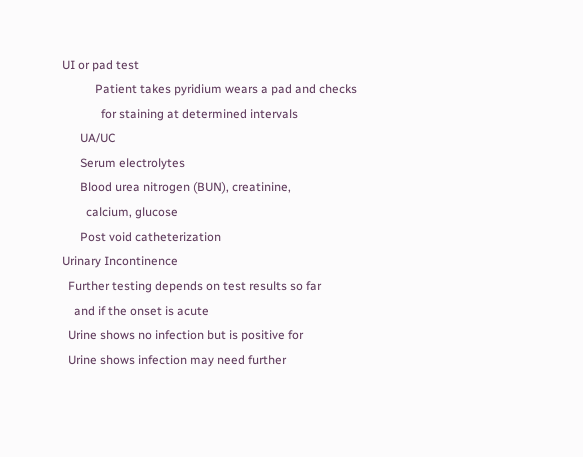UI or pad test
           Patient takes pyridium wears a pad and checks
             for staining at determined intervals
      UA/UC
      Serum electrolytes
      Blood urea nitrogen (BUN), creatinine,
        calcium, glucose
      Post void catheterization
Urinary Incontinence
  Further testing depends on test results so far
    and if the onset is acute
  Urine shows no infection but is positive for
  Urine shows infection may need further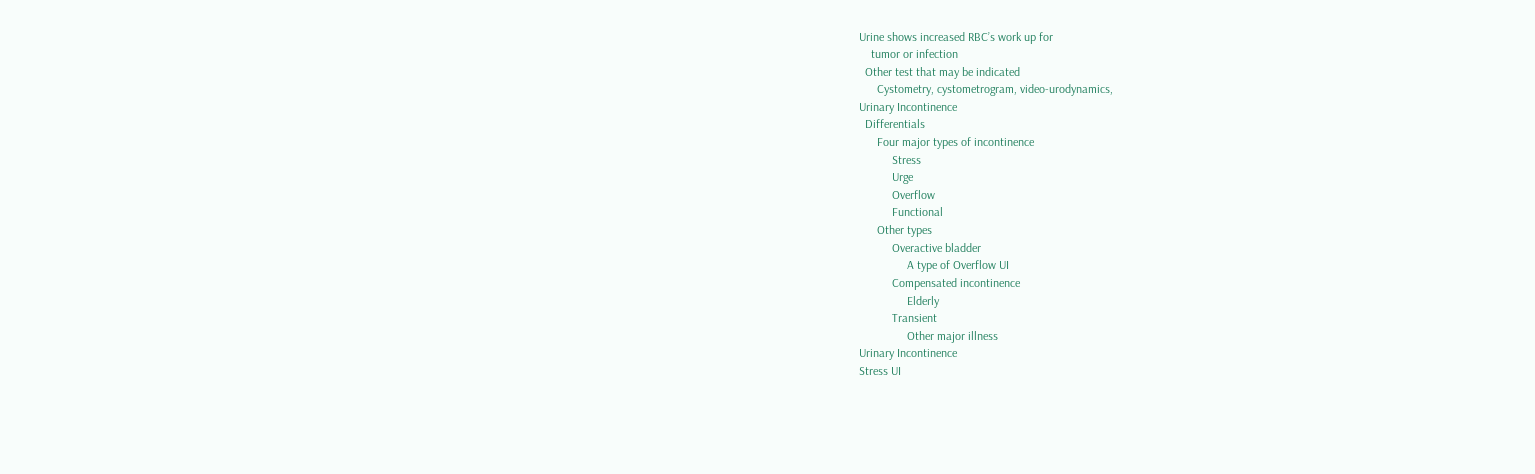Urine shows increased RBC’s work up for
    tumor or infection
  Other test that may be indicated
      Cystometry, cystometrogram, video-urodynamics,
Urinary Incontinence
  Differentials
      Four major types of incontinence
           Stress
           Urge
           Overflow
           Functional
      Other types
           Overactive bladder
                A type of Overflow UI
           Compensated incontinence
                Elderly
           Transient
                Other major illness
Urinary Incontinence
Stress UI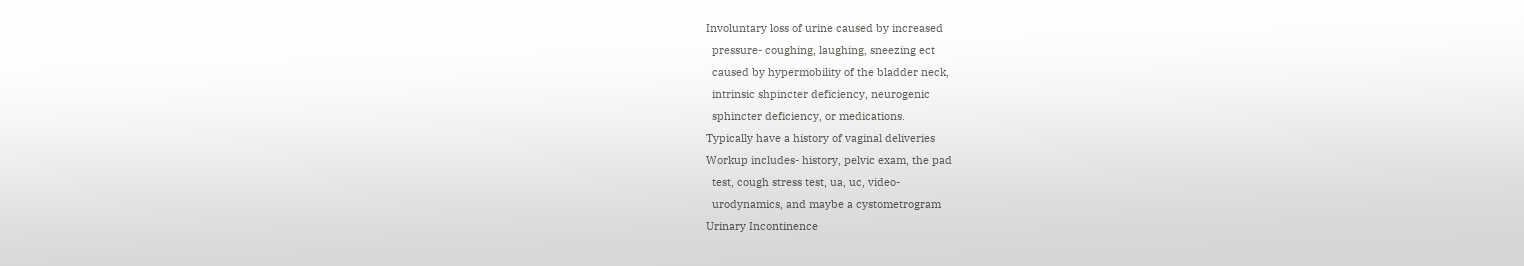Involuntary loss of urine caused by increased
  pressure- coughing, laughing, sneezing ect
  caused by hypermobility of the bladder neck,
  intrinsic shpincter deficiency, neurogenic
  sphincter deficiency, or medications.
Typically have a history of vaginal deliveries
Workup includes- history, pelvic exam, the pad
  test, cough stress test, ua, uc, video-
  urodynamics, and maybe a cystometrogram
Urinary Incontinence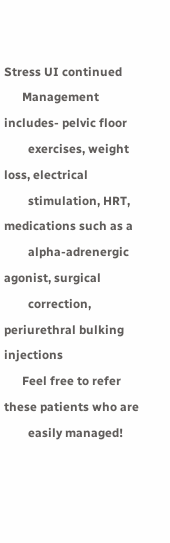Stress UI continued
      Management includes- pelvic floor
        exercises, weight loss, electrical
        stimulation, HRT, medications such as a
        alpha-adrenergic agonist, surgical
        correction, periurethral bulking injections
      Feel free to refer these patients who are
        easily managed!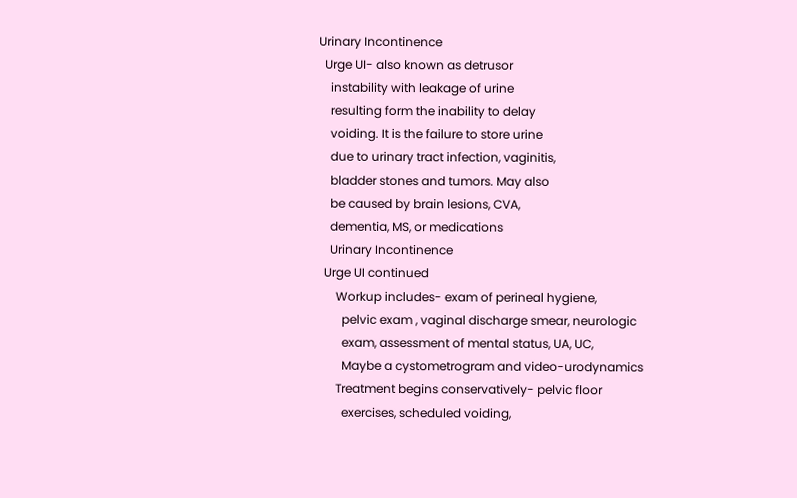Urinary Incontinence
  Urge UI- also known as detrusor
    instability with leakage of urine
    resulting form the inability to delay
    voiding. It is the failure to store urine
    due to urinary tract infection, vaginitis,
    bladder stones and tumors. May also
    be caused by brain lesions, CVA,
    dementia, MS, or medications
    Urinary Incontinence
  Urge UI continued
      Workup includes- exam of perineal hygiene,
        pelvic exam , vaginal discharge smear, neurologic
        exam, assessment of mental status, UA, UC,
        Maybe a cystometrogram and video-urodynamics
      Treatment begins conservatively- pelvic floor
        exercises, scheduled voiding,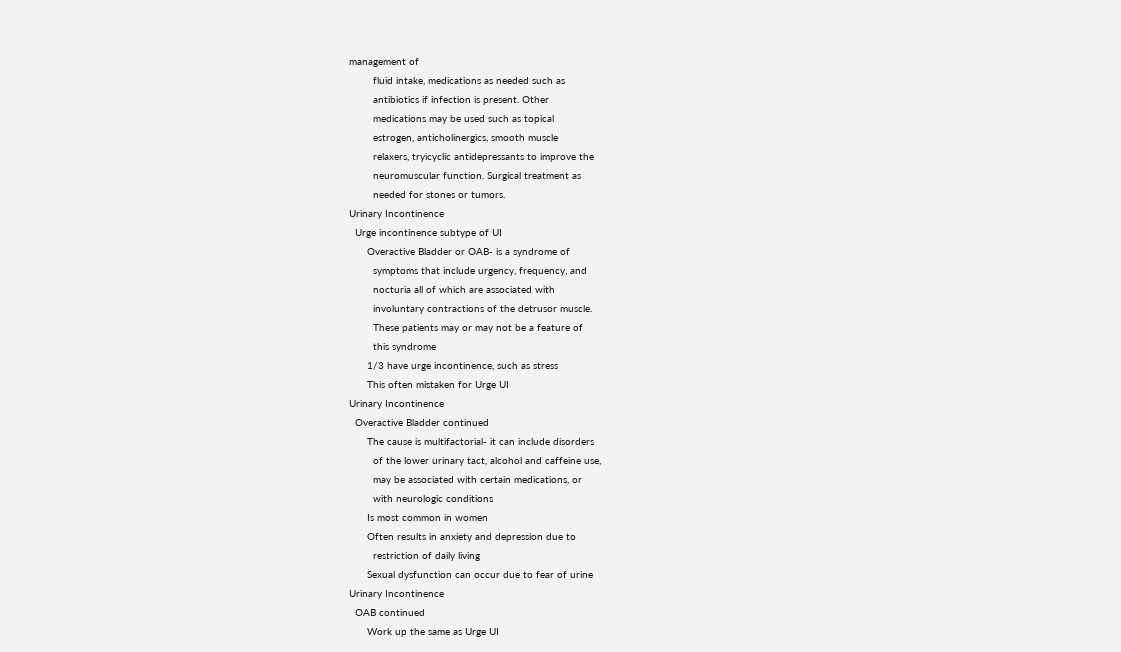management of
        fluid intake, medications as needed such as
        antibiotics if infection is present. Other
        medications may be used such as topical
        estrogen, anticholinergics, smooth muscle
        relaxers, tryicyclic antidepressants to improve the
        neuromuscular function. Surgical treatment as
        needed for stones or tumors.
Urinary Incontinence
  Urge incontinence subtype of UI
      Overactive Bladder or OAB- is a syndrome of
        symptoms that include urgency, frequency, and
        nocturia all of which are associated with
        involuntary contractions of the detrusor muscle.
        These patients may or may not be a feature of
        this syndrome
      1/3 have urge incontinence, such as stress
      This often mistaken for Urge UI
Urinary Incontinence
  Overactive Bladder continued
      The cause is multifactorial- it can include disorders
        of the lower urinary tact, alcohol and caffeine use,
        may be associated with certain medications, or
        with neurologic conditions
      Is most common in women
      Often results in anxiety and depression due to
        restriction of daily living
      Sexual dysfunction can occur due to fear of urine
Urinary Incontinence
  OAB continued
      Work up the same as Urge UI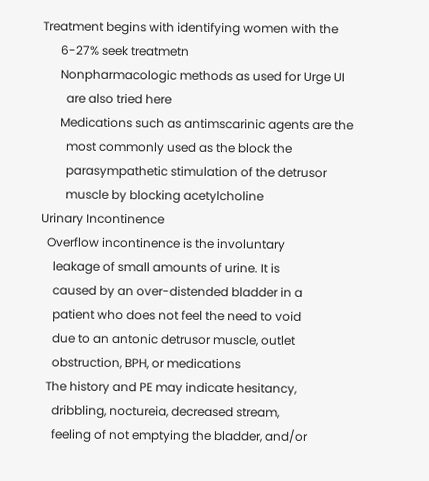Treatment begins with identifying women with the
      6-27% seek treatmetn
      Nonpharmacologic methods as used for Urge UI
        are also tried here
      Medications such as antimscarinic agents are the
        most commonly used as the block the
        parasympathetic stimulation of the detrusor
        muscle by blocking acetylcholine
Urinary Incontinence
  Overflow incontinence is the involuntary
    leakage of small amounts of urine. It is
    caused by an over-distended bladder in a
    patient who does not feel the need to void
    due to an antonic detrusor muscle, outlet
    obstruction, BPH, or medications
  The history and PE may indicate hesitancy,
    dribbling, noctureia, decreased stream,
    feeling of not emptying the bladder, and/or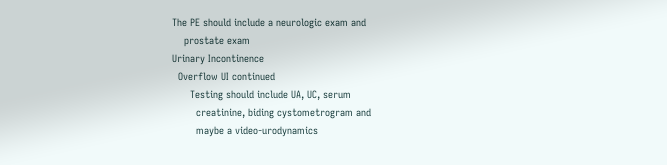The PE should include a neurologic exam and
    prostate exam
Urinary Incontinence
  Overflow UI continued
      Testing should include UA, UC, serum
        creatinine, biding cystometrogram and
        maybe a video-urodynamics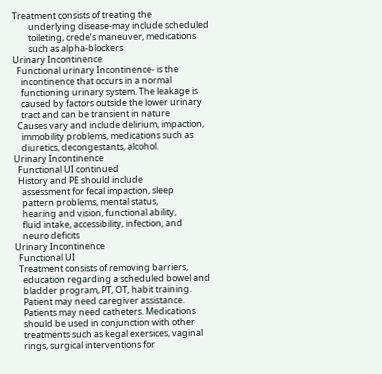Treatment consists of treating the
        underlying disease-may include scheduled
        toileting, crede’s maneuver, medications
        such as alpha-blockers
Urinary Incontinence
  Functional urinary Incontinence- is the
    incontinence that occurs in a normal
    functioning urinary system. The leakage is
    caused by factors outside the lower urinary
    tract and can be transient in nature
  Causes vary and include delirium, impaction,
    immobility problems, medications such as
    diuretics, decongestants, alcohol.
Urinary Incontinence
  Functional UI continued
  History and PE should include
    assessment for fecal impaction, sleep
    pattern problems, mental status,
    hearing and vision, functional ability,
    fluid intake, accessibility, infection, and
    neuro deficits
Urinary Incontinence
  Functional UI
  Treatment consists of removing barriers,
    education regarding a scheduled bowel and
    bladder program, PT, OT, habit training.
    Patient may need caregiver assistance.
    Patients may need catheters. Medications
    should be used in conjunction with other
    treatments such as kegal exersices, vaginal
    rings, surgical interventions for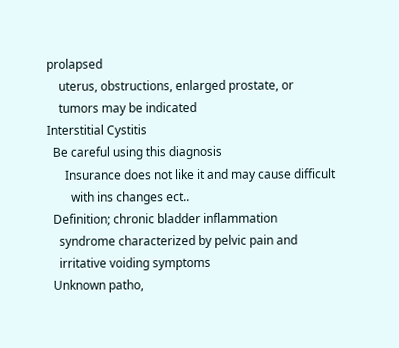prolapsed
    uterus, obstructions, enlarged prostate, or
    tumors may be indicated
Interstitial Cystitis
  Be careful using this diagnosis
      Insurance does not like it and may cause difficult
        with ins changes ect..
  Definition; chronic bladder inflammation
    syndrome characterized by pelvic pain and
    irritative voiding symptoms
  Unknown patho,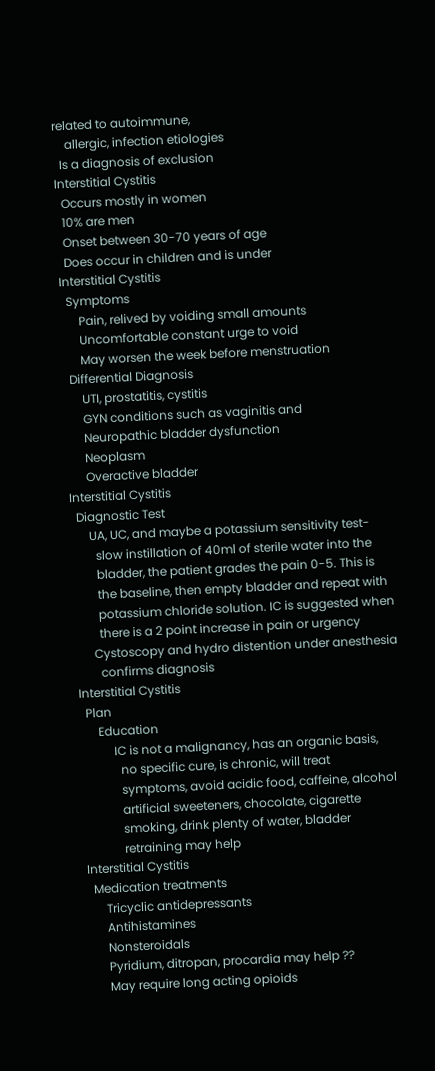related to autoimmune,
    allergic, infection etiologies
  Is a diagnosis of exclusion
Interstitial Cystitis
  Occurs mostly in women
  10% are men
  Onset between 30-70 years of age
  Does occur in children and is under
Interstitial Cystitis
  Symptoms
      Pain, relived by voiding small amounts
      Uncomfortable constant urge to void
      May worsen the week before menstruation
  Differential Diagnosis
      UTI, prostatitis, cystitis
      GYN conditions such as vaginitis and
      Neuropathic bladder dysfunction
      Neoplasm
      Overactive bladder
Interstitial Cystitis
  Diagnostic Test
      UA, UC, and maybe a potassium sensitivity test-
        slow instillation of 40ml of sterile water into the
        bladder, the patient grades the pain 0-5. This is
        the baseline, then empty bladder and repeat with
        potassium chloride solution. IC is suggested when
        there is a 2 point increase in pain or urgency
      Cystoscopy and hydro distention under anesthesia
        confirms diagnosis
Interstitial Cystitis
  Plan
      Education
           IC is not a malignancy, has an organic basis,
             no specific cure, is chronic, will treat
             symptoms, avoid acidic food, caffeine, alcohol
             artificial sweeteners, chocolate, cigarette
             smoking, drink plenty of water, bladder
             retraining may help
Interstitial Cystitis
  Medication treatments
      Tricyclic antidepressants
      Antihistamines
      Nonsteroidals
      Pyridium, ditropan, procardia may help ??
      May require long acting opioids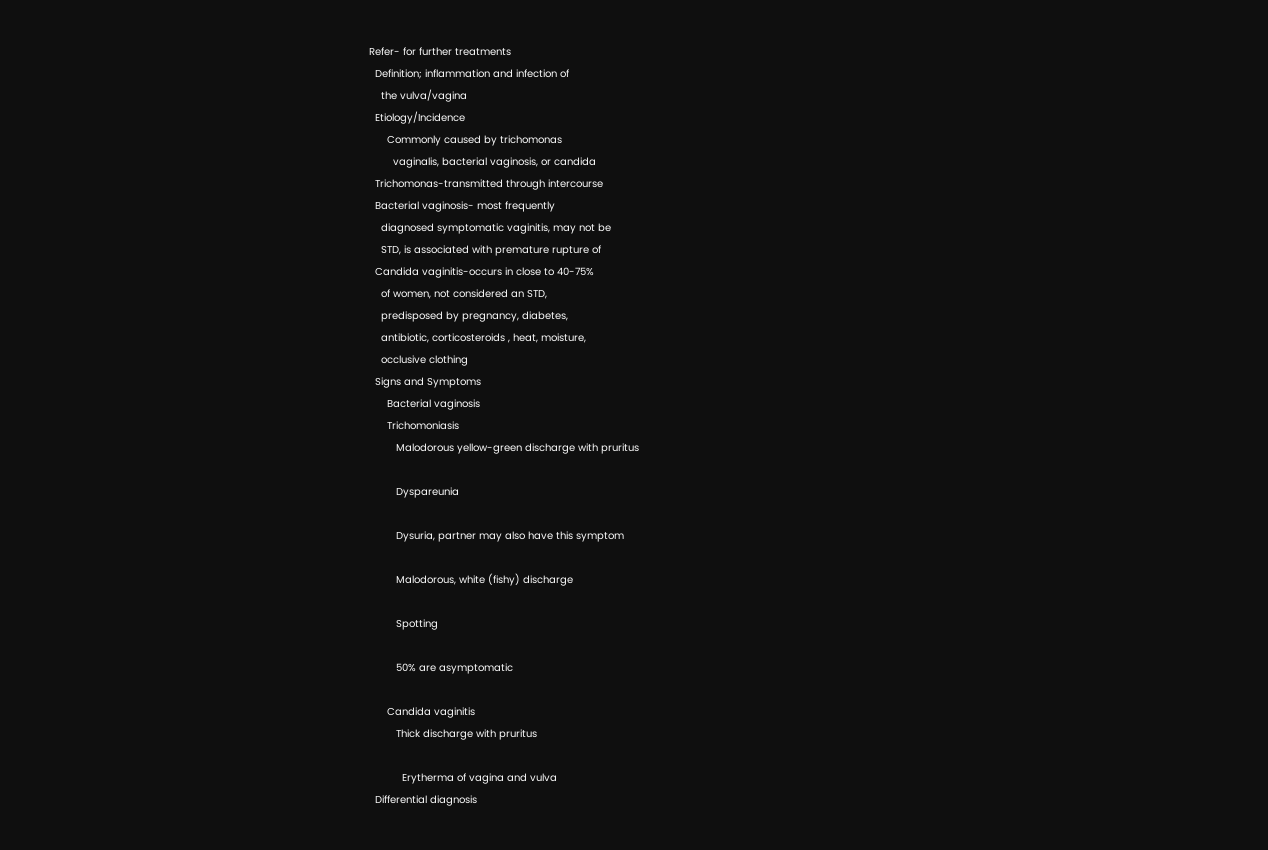Refer- for further treatments
  Definition; inflammation and infection of
    the vulva/vagina
  Etiology/Incidence
      Commonly caused by trichomonas
        vaginalis, bacterial vaginosis, or candida
  Trichomonas-transmitted through intercourse
  Bacterial vaginosis- most frequently
    diagnosed symptomatic vaginitis, may not be
    STD, is associated with premature rupture of
  Candida vaginitis-occurs in close to 40-75%
    of women, not considered an STD,
    predisposed by pregnancy, diabetes,
    antibiotic, corticosteroids , heat, moisture,
    occlusive clothing
  Signs and Symptoms
      Bacterial vaginosis
      Trichomoniasis
         Malodorous yellow-green discharge with pruritus

         Dyspareunia

         Dysuria, partner may also have this symptom

         Malodorous, white (fishy) discharge

         Spotting

         50% are asymptomatic

      Candida vaginitis
         Thick discharge with pruritus

           Erytherma of vagina and vulva
  Differential diagnosis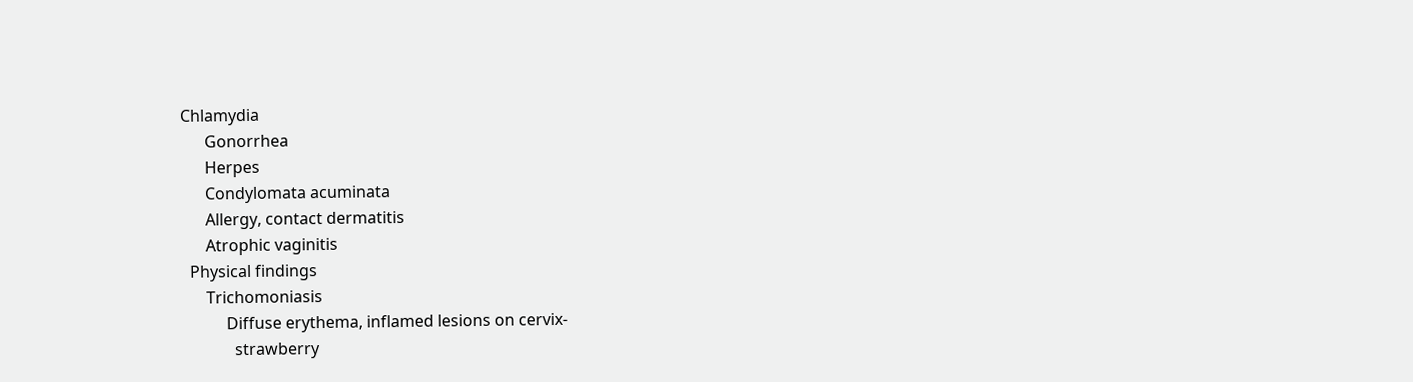Chlamydia
      Gonorrhea
      Herpes
      Condylomata acuminata
      Allergy, contact dermatitis
      Atrophic vaginitis
  Physical findings
      Trichomoniasis
           Diffuse erythema, inflamed lesions on cervix-
             strawberry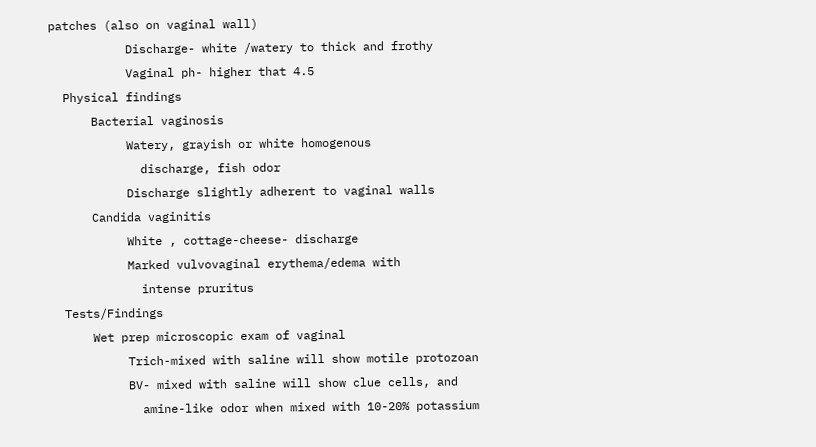patches (also on vaginal wall)
           Discharge- white /watery to thick and frothy
           Vaginal ph- higher that 4.5
  Physical findings
      Bacterial vaginosis
           Watery, grayish or white homogenous
             discharge, fish odor
           Discharge slightly adherent to vaginal walls
      Candida vaginitis
           White , cottage-cheese- discharge
           Marked vulvovaginal erythema/edema with
             intense pruritus
  Tests/Findings
      Wet prep microscopic exam of vaginal
           Trich-mixed with saline will show motile protozoan
           BV- mixed with saline will show clue cells, and
             amine-like odor when mixed with 10-20% potassium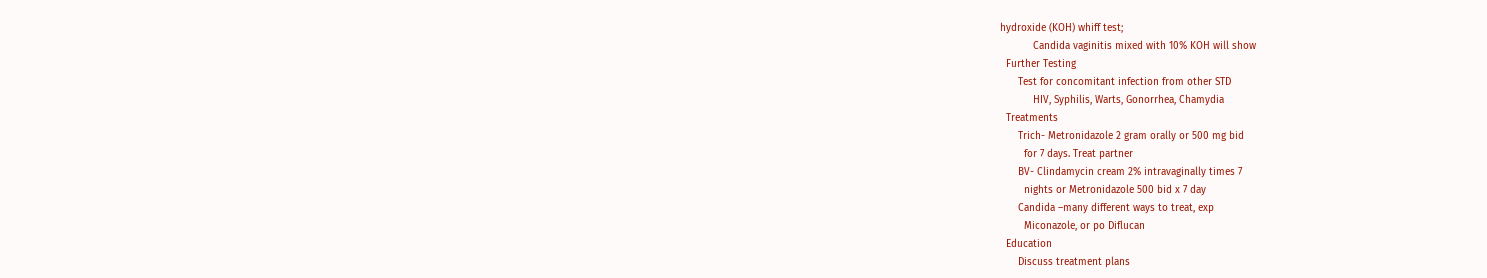hydroxide (KOH) whiff test;
           Candida vaginitis mixed with 10% KOH will show
  Further Testing
      Test for concomitant infection from other STD
           HIV, Syphilis, Warts, Gonorrhea, Chamydia
  Treatments
      Trich- Metronidazole 2 gram orally or 500 mg bid
        for 7 days. Treat partner
      BV- Clindamycin cream 2% intravaginally times 7
        nights or Metronidazole 500 bid x 7 day
      Candida –many different ways to treat, exp
        Miconazole, or po Diflucan
  Education
      Discuss treatment plans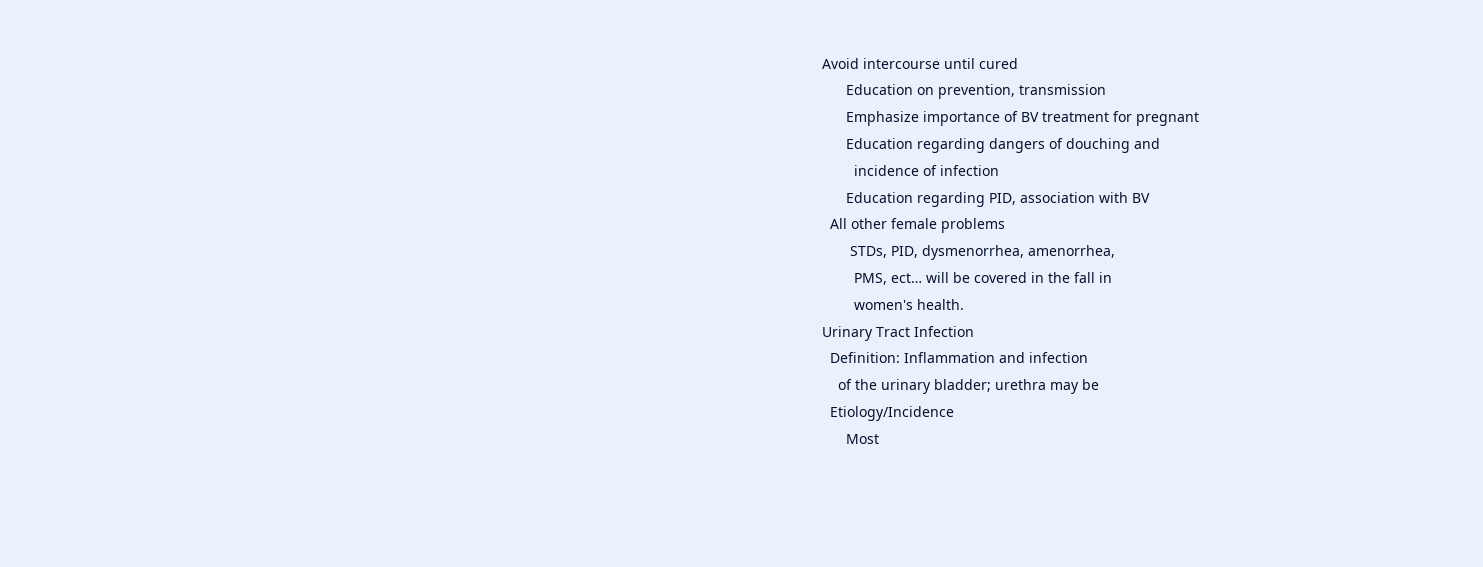Avoid intercourse until cured
      Education on prevention, transmission
      Emphasize importance of BV treatment for pregnant
      Education regarding dangers of douching and
        incidence of infection
      Education regarding PID, association with BV
  All other female problems
       STDs, PID, dysmenorrhea, amenorrhea,
        PMS, ect… will be covered in the fall in
        women's health.
Urinary Tract Infection
  Definition: Inflammation and infection
    of the urinary bladder; urethra may be
  Etiology/Incidence
      Most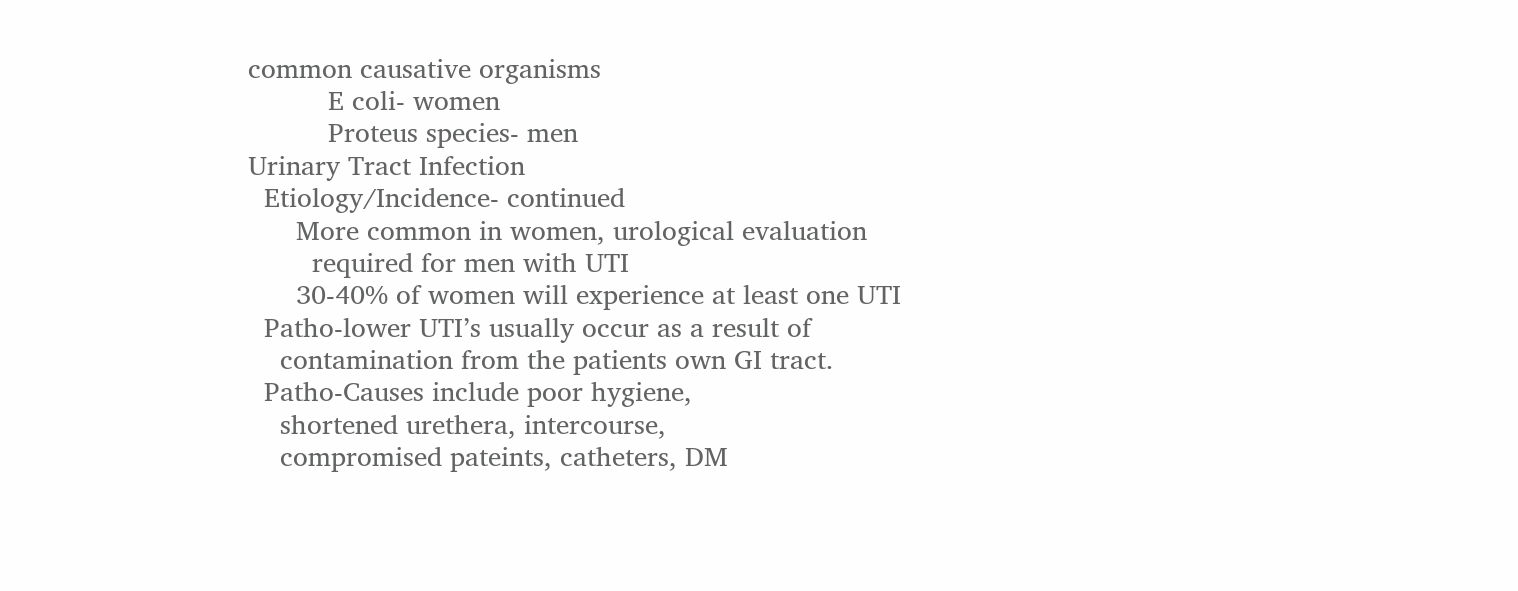common causative organisms
          E coli- women
          Proteus species- men
Urinary Tract Infection
  Etiology/Incidence- continued
      More common in women, urological evaluation
        required for men with UTI
      30-40% of women will experience at least one UTI
  Patho-lower UTI’s usually occur as a result of
    contamination from the patients own GI tract.
  Patho-Causes include poor hygiene,
    shortened urethera, intercourse,
    compromised pateints, catheters, DM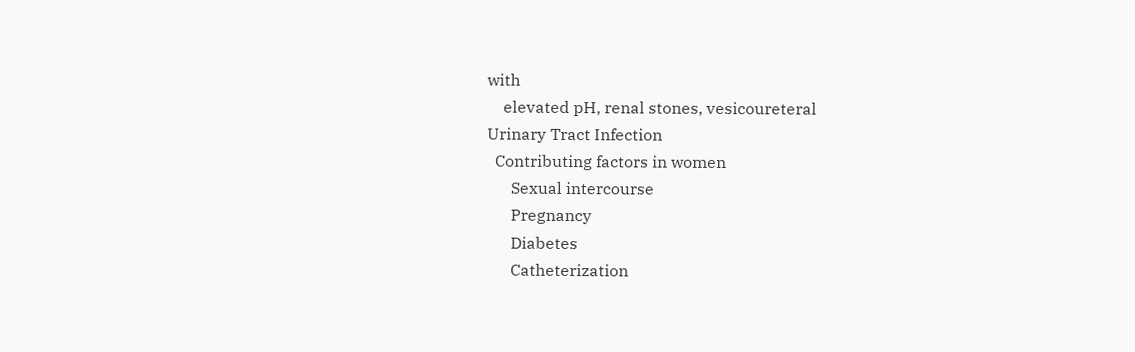with
    elevated pH, renal stones, vesicoureteral
Urinary Tract Infection
  Contributing factors in women
      Sexual intercourse
      Pregnancy
      Diabetes
      Catheterization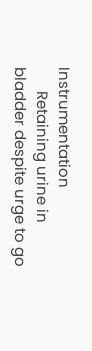Instrumentation
      Retaining urine in bladder despite urge to go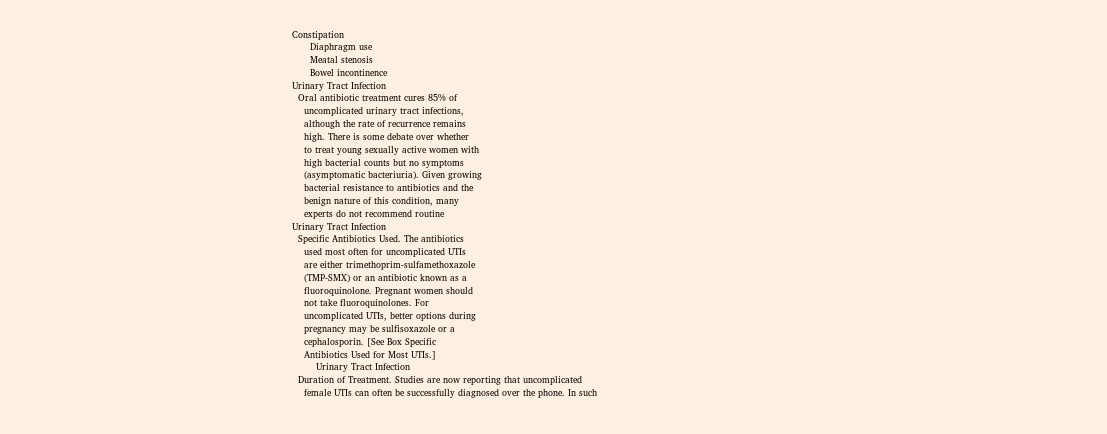Constipation
      Diaphragm use
      Meatal stenosis
      Bowel incontinence
Urinary Tract Infection
  Oral antibiotic treatment cures 85% of
    uncomplicated urinary tract infections,
    although the rate of recurrence remains
    high. There is some debate over whether
    to treat young sexually active women with
    high bacterial counts but no symptoms
    (asymptomatic bacteriuria). Given growing
    bacterial resistance to antibiotics and the
    benign nature of this condition, many
    experts do not recommend routine
Urinary Tract Infection
  Specific Antibiotics Used. The antibiotics
    used most often for uncomplicated UTIs
    are either trimethoprim-sulfamethoxazole
    (TMP-SMX) or an antibiotic known as a
    fluoroquinolone. Pregnant women should
    not take fluoroquinolones. For
    uncomplicated UTIs, better options during
    pregnancy may be sulfisoxazole or a
    cephalosporin. [See Box Specific
    Antibiotics Used for Most UTIs.]
        Urinary Tract Infection
  Duration of Treatment. Studies are now reporting that uncomplicated
    female UTIs can often be successfully diagnosed over the phone. In such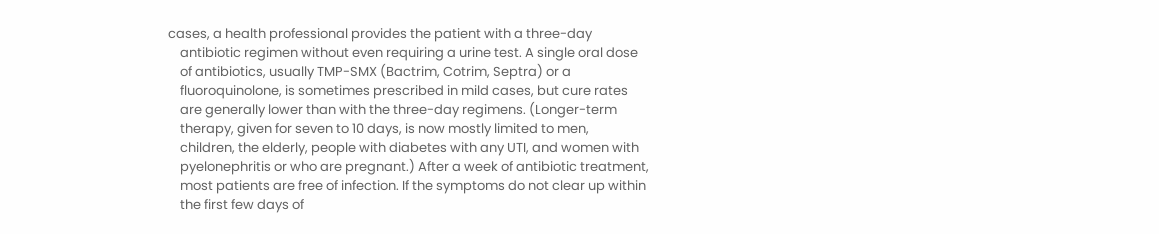cases, a health professional provides the patient with a three-day
    antibiotic regimen without even requiring a urine test. A single oral dose
    of antibiotics, usually TMP-SMX (Bactrim, Cotrim, Septra) or a
    fluoroquinolone, is sometimes prescribed in mild cases, but cure rates
    are generally lower than with the three-day regimens. (Longer-term
    therapy, given for seven to 10 days, is now mostly limited to men,
    children, the elderly, people with diabetes with any UTI, and women with
    pyelonephritis or who are pregnant.) After a week of antibiotic treatment,
    most patients are free of infection. If the symptoms do not clear up within
    the first few days of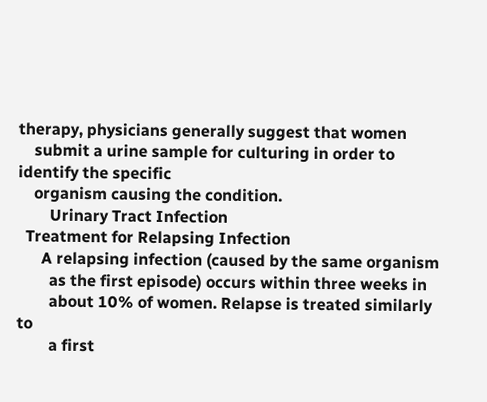therapy, physicians generally suggest that women
    submit a urine sample for culturing in order to identify the specific
    organism causing the condition.
        Urinary Tract Infection
  Treatment for Relapsing Infection
      A relapsing infection (caused by the same organism
        as the first episode) occurs within three weeks in
        about 10% of women. Relapse is treated similarly to
        a first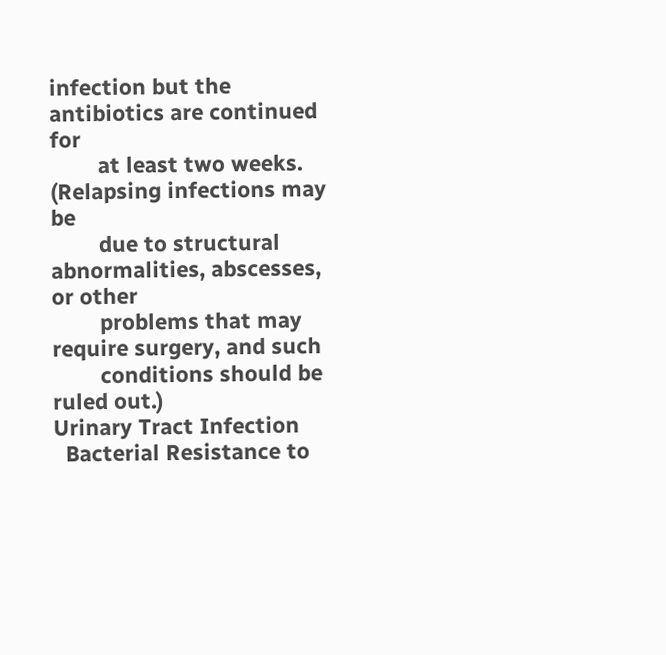infection but the antibiotics are continued for
        at least two weeks. (Relapsing infections may be
        due to structural abnormalities, abscesses, or other
        problems that may require surgery, and such
        conditions should be ruled out.)
Urinary Tract Infection
  Bacterial Resistance to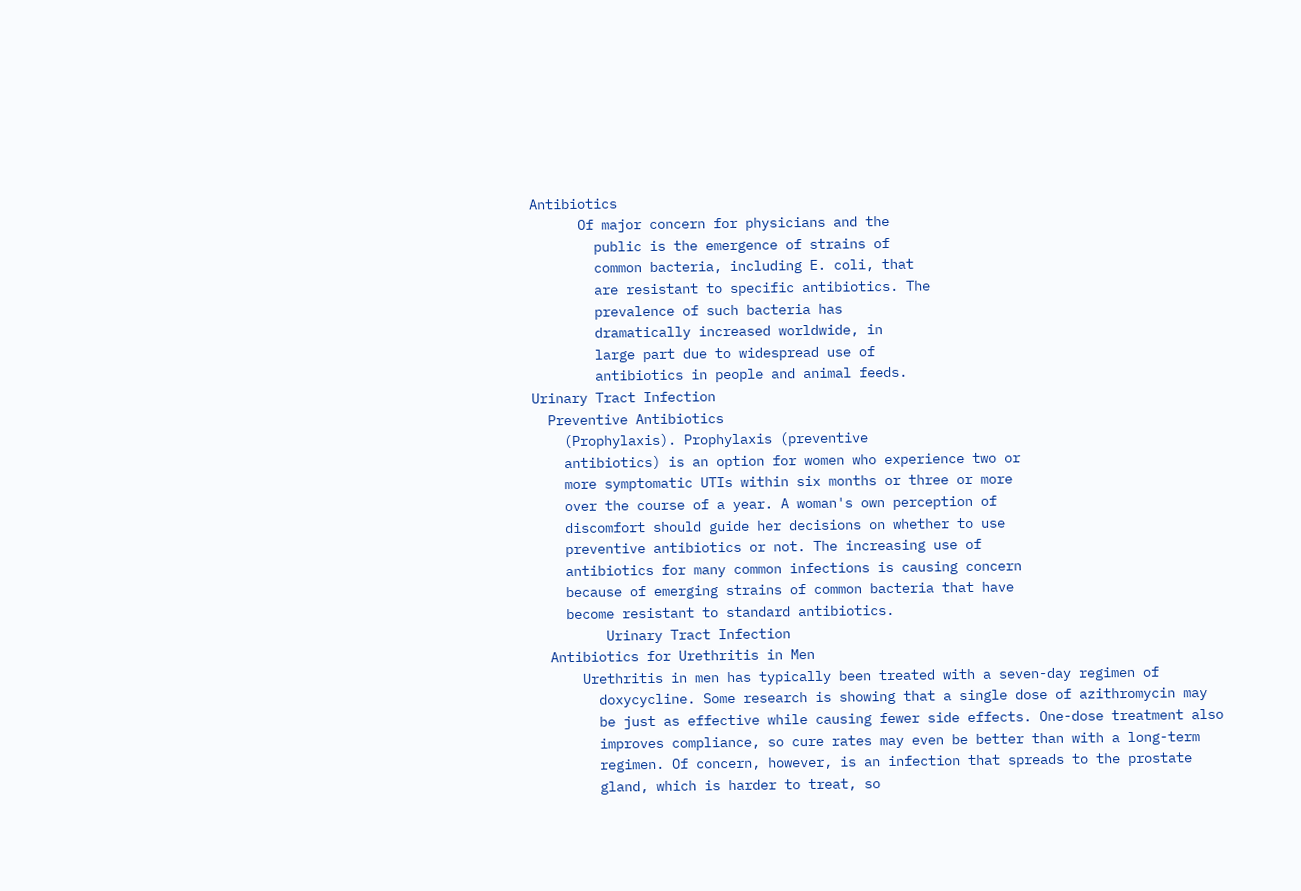Antibiotics
      Of major concern for physicians and the
        public is the emergence of strains of
        common bacteria, including E. coli, that
        are resistant to specific antibiotics. The
        prevalence of such bacteria has
        dramatically increased worldwide, in
        large part due to widespread use of
        antibiotics in people and animal feeds.
Urinary Tract Infection
  Preventive Antibiotics
    (Prophylaxis). Prophylaxis (preventive
    antibiotics) is an option for women who experience two or
    more symptomatic UTIs within six months or three or more
    over the course of a year. A woman's own perception of
    discomfort should guide her decisions on whether to use
    preventive antibiotics or not. The increasing use of
    antibiotics for many common infections is causing concern
    because of emerging strains of common bacteria that have
    become resistant to standard antibiotics.
         Urinary Tract Infection
  Antibiotics for Urethritis in Men
      Urethritis in men has typically been treated with a seven-day regimen of
        doxycycline. Some research is showing that a single dose of azithromycin may
        be just as effective while causing fewer side effects. One-dose treatment also
        improves compliance, so cure rates may even be better than with a long-term
        regimen. Of concern, however, is an infection that spreads to the prostate
        gland, which is harder to treat, so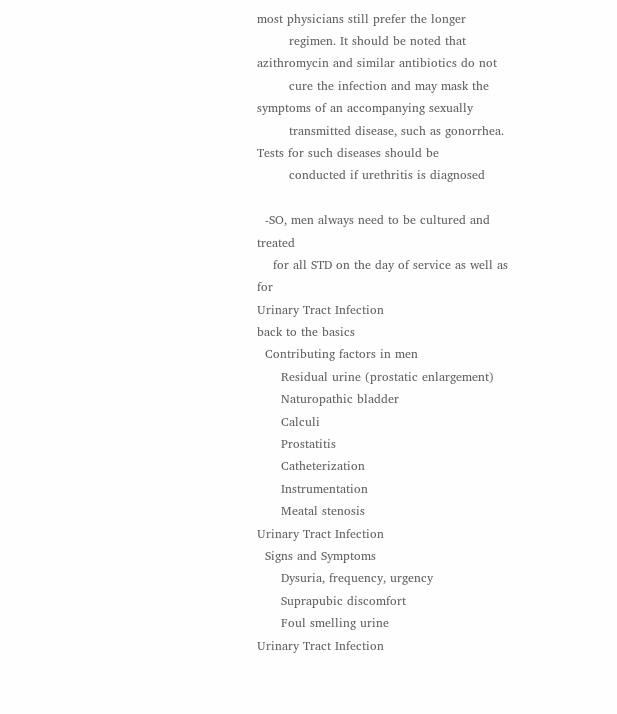most physicians still prefer the longer
        regimen. It should be noted that azithromycin and similar antibiotics do not
        cure the infection and may mask the symptoms of an accompanying sexually
        transmitted disease, such as gonorrhea. Tests for such diseases should be
        conducted if urethritis is diagnosed

  -SO, men always need to be cultured and treated
    for all STD on the day of service as well as for
Urinary Tract Infection
back to the basics
  Contributing factors in men
      Residual urine (prostatic enlargement)
      Naturopathic bladder
      Calculi
      Prostatitis
      Catheterization
      Instrumentation
      Meatal stenosis
Urinary Tract Infection
  Signs and Symptoms
      Dysuria, frequency, urgency
      Suprapubic discomfort
      Foul smelling urine
Urinary Tract Infection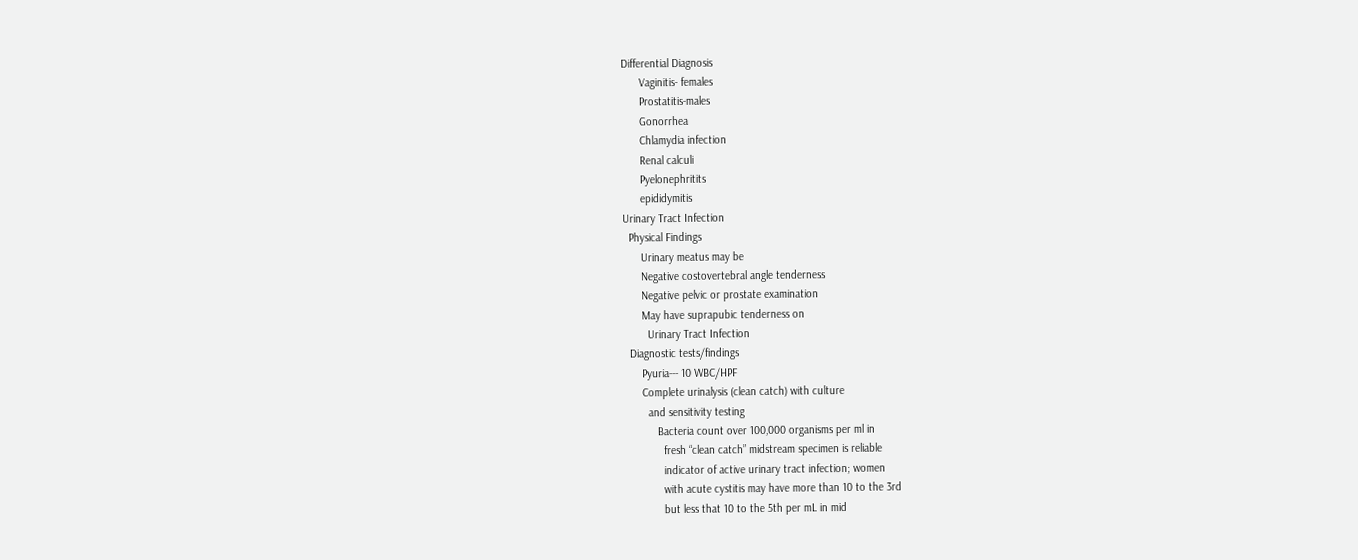Differential Diagnosis
      Vaginitis- females
      Prostatitis-males
      Gonorrhea
      Chlamydia infection
      Renal calculi
      Pyelonephritits
      epididymitis
Urinary Tract Infection
  Physical Findings
      Urinary meatus may be
      Negative costovertebral angle tenderness
      Negative pelvic or prostate examination
      May have suprapubic tenderness on
        Urinary Tract Infection
  Diagnostic tests/findings
      Pyuria--- 10 WBC/HPF
      Complete urinalysis (clean catch) with culture
        and sensitivity testing
           Bacteria count over 100,000 organisms per ml in
             fresh “clean catch” midstream specimen is reliable
             indicator of active urinary tract infection; women
             with acute cystitis may have more than 10 to the 3rd
             but less that 10 to the 5th per mL in mid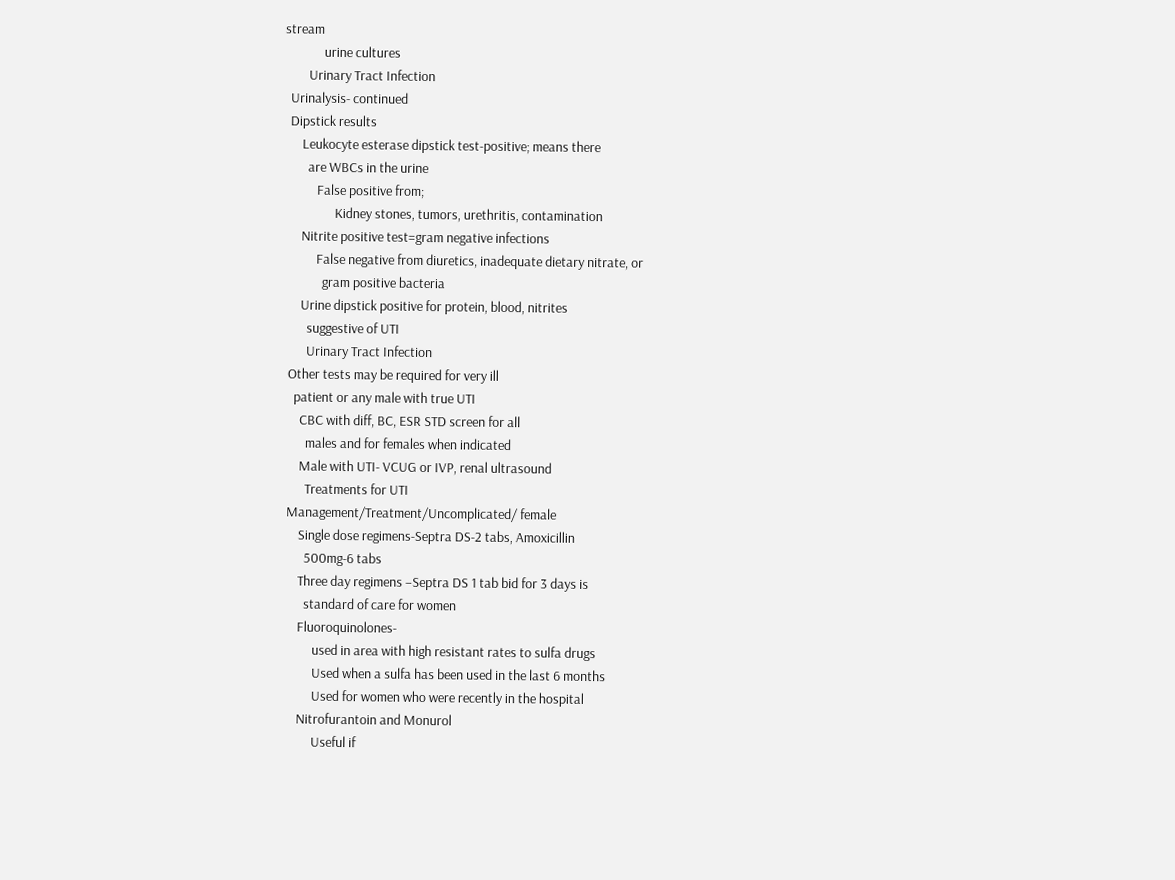stream
             urine cultures
        Urinary Tract Infection
  Urinalysis- continued
  Dipstick results
      Leukocyte esterase dipstick test-positive; means there
        are WBCs in the urine
           False positive from;
                 Kidney stones, tumors, urethritis, contamination
      Nitrite positive test=gram negative infections
           False negative from diuretics, inadequate dietary nitrate, or
             gram positive bacteria
      Urine dipstick positive for protein, blood, nitrites
        suggestive of UTI
        Urinary Tract Infection
  Other tests may be required for very ill
    patient or any male with true UTI
      CBC with diff, BC, ESR STD screen for all
        males and for females when indicated
      Male with UTI- VCUG or IVP, renal ultrasound
        Treatments for UTI
  Management/Treatment/Uncomplicated/ female
      Single dose regimens-Septra DS-2 tabs, Amoxicillin
        500mg-6 tabs
      Three day regimens –Septra DS 1 tab bid for 3 days is
        standard of care for women
      Fluoroquinolones-
           used in area with high resistant rates to sulfa drugs
           Used when a sulfa has been used in the last 6 months
           Used for women who were recently in the hospital
      Nitrofurantoin and Monurol
           Useful if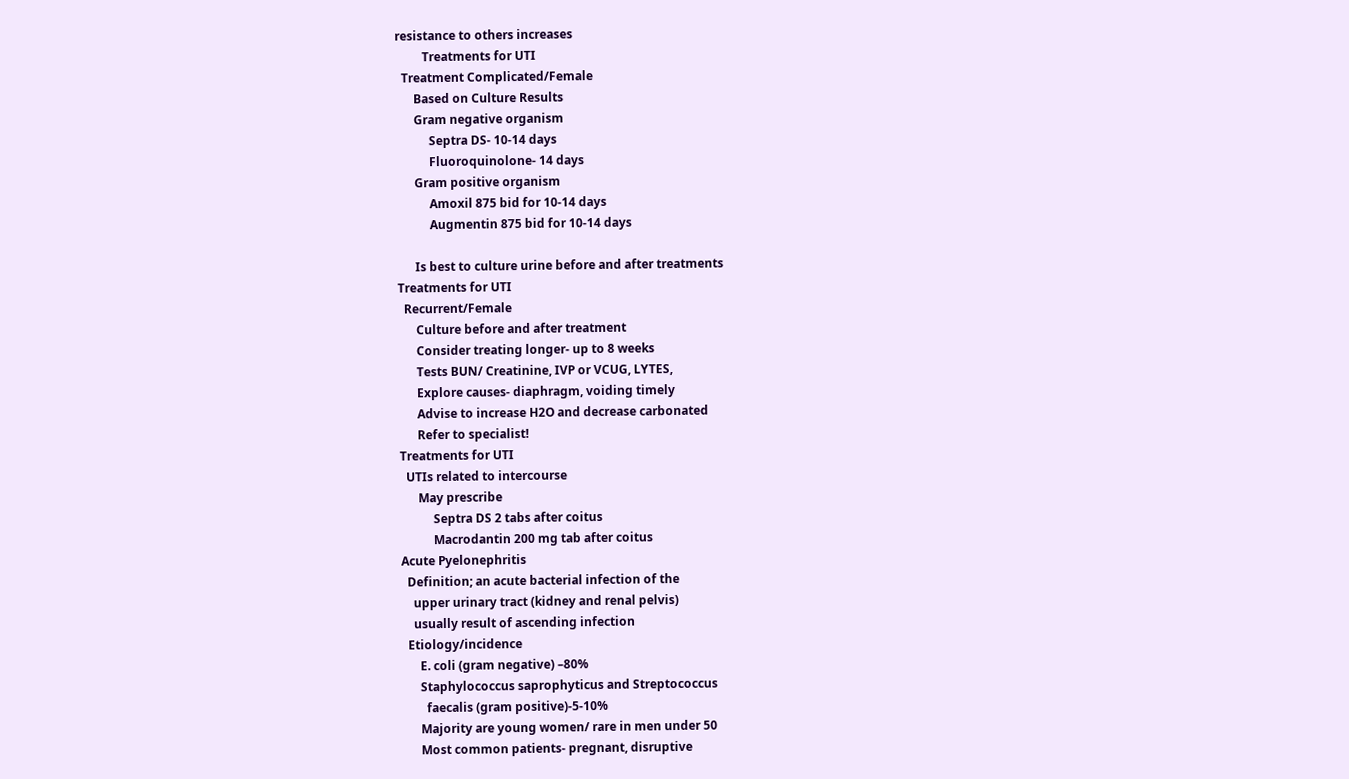resistance to others increases
         Treatments for UTI
  Treatment Complicated/Female
      Based on Culture Results
      Gram negative organism
           Septra DS- 10-14 days
           Fluoroquinolone- 14 days
      Gram positive organism
           Amoxil 875 bid for 10-14 days
           Augmentin 875 bid for 10-14 days

      Is best to culture urine before and after treatments
Treatments for UTI
  Recurrent/Female
      Culture before and after treatment
      Consider treating longer- up to 8 weeks
      Tests BUN/ Creatinine, IVP or VCUG, LYTES,
      Explore causes- diaphragm, voiding timely
      Advise to increase H2O and decrease carbonated
      Refer to specialist!
Treatments for UTI
  UTIs related to intercourse
      May prescribe
           Septra DS 2 tabs after coitus
           Macrodantin 200 mg tab after coitus
Acute Pyelonephritis
  Definition; an acute bacterial infection of the
    upper urinary tract (kidney and renal pelvis)
    usually result of ascending infection
  Etiology/incidence
      E. coli (gram negative) –80%
      Staphylococcus saprophyticus and Streptococcus
        faecalis (gram positive)-5-10%
      Majority are young women/ rare in men under 50
      Most common patients- pregnant, disruptive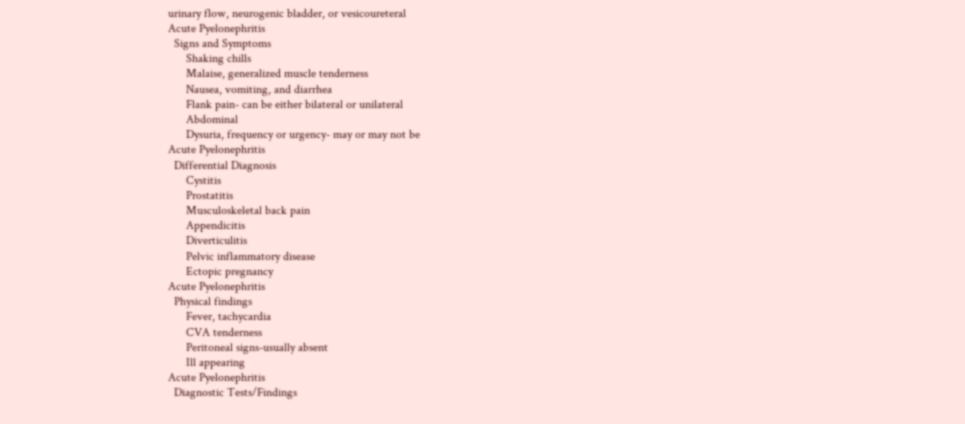urinary flow, neurogenic bladder, or vesicoureteral
Acute Pyelonephritis
  Signs and Symptoms
      Shaking chills
      Malaise, generalized muscle tenderness
      Nausea, vomiting, and diarrhea
      Flank pain- can be either bilateral or unilateral
      Abdominal
      Dysuria, frequency or urgency- may or may not be
Acute Pyelonephritis
  Differential Diagnosis
      Cystitis
      Prostatitis
      Musculoskeletal back pain
      Appendicitis
      Diverticulitis
      Pelvic inflammatory disease
      Ectopic pregnancy
Acute Pyelonephritis
  Physical findings
      Fever, tachycardia
      CVA tenderness
      Peritoneal signs-usually absent
      Ill appearing
Acute Pyelonephritis
  Diagnostic Tests/Findings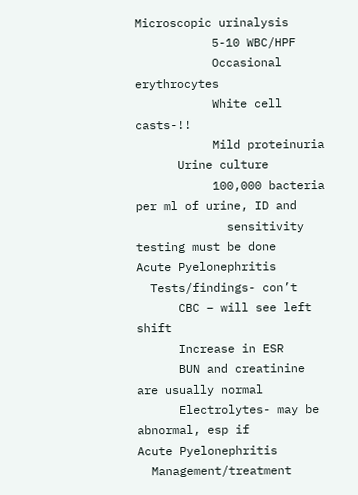Microscopic urinalysis
           5-10 WBC/HPF
           Occasional erythrocytes
           White cell casts-!!
           Mild proteinuria
      Urine culture
           100,000 bacteria per ml of urine, ID and
             sensitivity testing must be done
Acute Pyelonephritis
  Tests/findings- con’t
      CBC – will see left shift
      Increase in ESR
      BUN and creatinine are usually normal
      Electrolytes- may be abnormal, esp if
Acute Pyelonephritis
  Management/treatment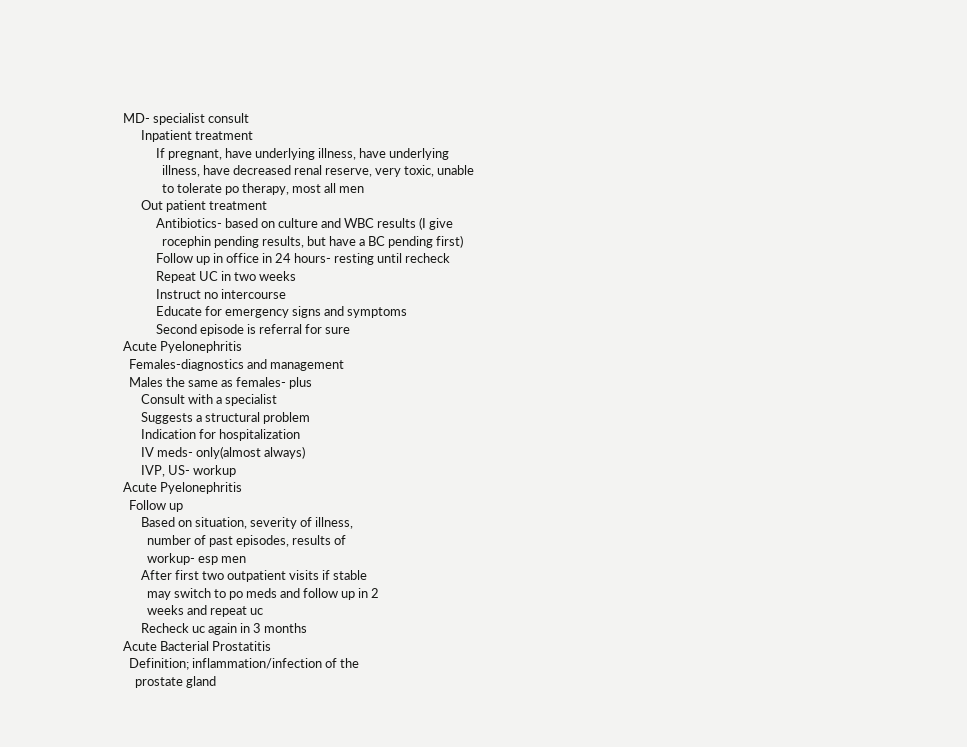MD- specialist consult
      Inpatient treatment
           If pregnant, have underlying illness, have underlying
             illness, have decreased renal reserve, very toxic, unable
             to tolerate po therapy, most all men
      Out patient treatment
           Antibiotics- based on culture and WBC results (I give
             rocephin pending results, but have a BC pending first)
           Follow up in office in 24 hours- resting until recheck
           Repeat UC in two weeks
           Instruct no intercourse
           Educate for emergency signs and symptoms
           Second episode is referral for sure
Acute Pyelonephritis
  Females-diagnostics and management
  Males the same as females- plus
      Consult with a specialist
      Suggests a structural problem
      Indication for hospitalization
      IV meds- only(almost always)
      IVP, US- workup
Acute Pyelonephritis
  Follow up
      Based on situation, severity of illness,
        number of past episodes, results of
        workup- esp men
      After first two outpatient visits if stable
        may switch to po meds and follow up in 2
        weeks and repeat uc
      Recheck uc again in 3 months
Acute Bacterial Prostatitis
  Definition; inflammation/infection of the
    prostate gland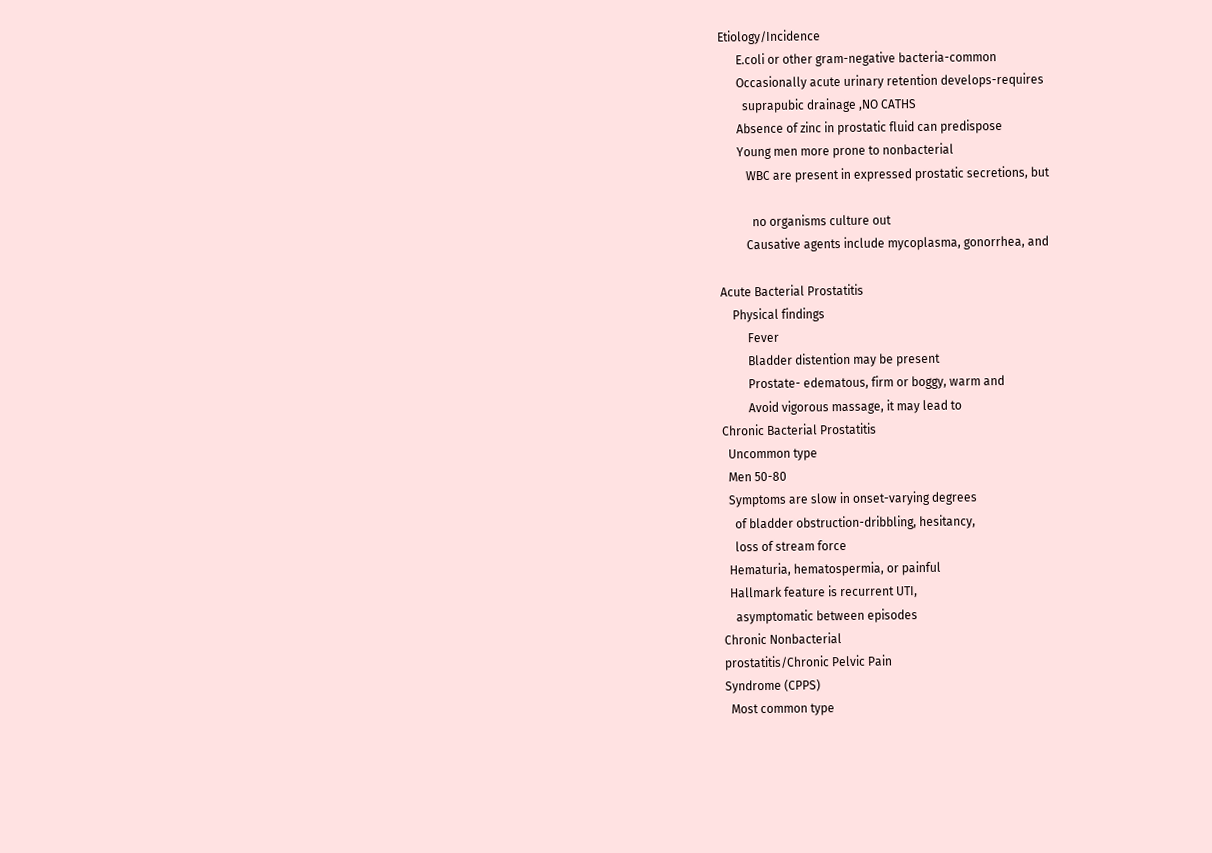Etiology/Incidence
      E.coli or other gram-negative bacteria-common
      Occasionally acute urinary retention develops-requires
        suprapubic drainage ,NO CATHS
      Absence of zinc in prostatic fluid can predispose
      Young men more prone to nonbacterial
         WBC are present in expressed prostatic secretions, but

           no organisms culture out
         Causative agents include mycoplasma, gonorrhea, and

Acute Bacterial Prostatitis
    Physical findings
         Fever
         Bladder distention may be present
         Prostate- edematous, firm or boggy, warm and
         Avoid vigorous massage, it may lead to
Chronic Bacterial Prostatitis
  Uncommon type
  Men 50-80
  Symptoms are slow in onset-varying degrees
    of bladder obstruction-dribbling, hesitancy,
    loss of stream force
  Hematuria, hematospermia, or painful
  Hallmark feature is recurrent UTI,
    asymptomatic between episodes
Chronic Nonbacterial
prostatitis/Chronic Pelvic Pain
Syndrome (CPPS)
  Most common type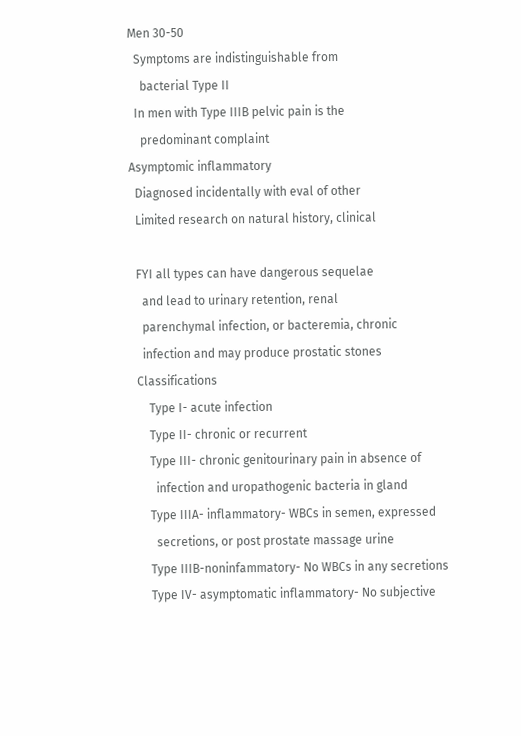Men 30-50
  Symptoms are indistinguishable from
    bacterial Type II
  In men with Type IIIB pelvic pain is the
    predominant complaint
Asymptomic inflammatory
  Diagnosed incidentally with eval of other
  Limited research on natural history, clinical

  FYI all types can have dangerous sequelae
    and lead to urinary retention, renal
    parenchymal infection, or bacteremia, chronic
    infection and may produce prostatic stones
  Classifications
      Type I- acute infection
      Type II- chronic or recurrent
      Type III- chronic genitourinary pain in absence of
        infection and uropathogenic bacteria in gland
      Type IIIA- inflammatory- WBCs in semen, expressed
        secretions, or post prostate massage urine
      Type IIIB-noninfammatory- No WBCs in any secretions
      Type IV- asymptomatic inflammatory- No subjective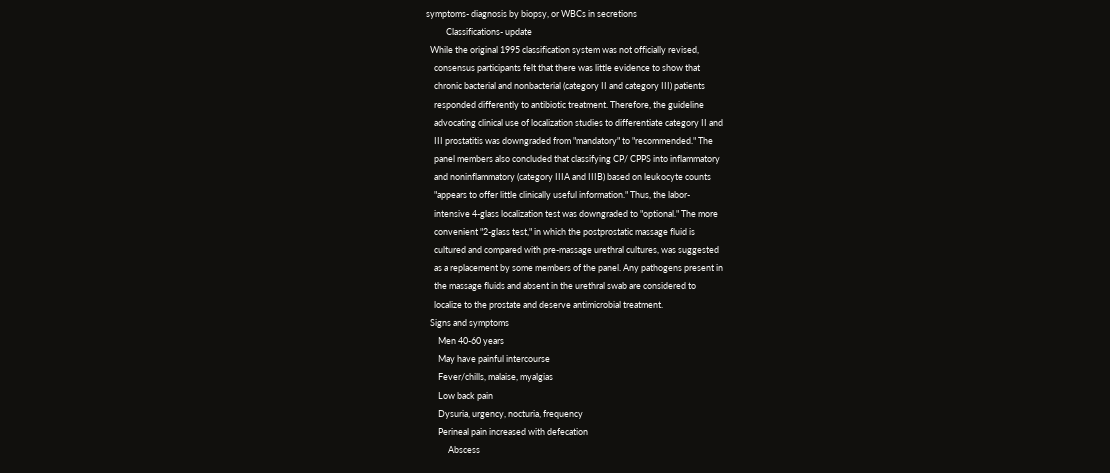symptoms- diagnosis by biopsy, or WBCs in secretions
          Classifications- update
  While the original 1995 classification system was not officially revised,
    consensus participants felt that there was little evidence to show that
    chronic bacterial and nonbacterial (category II and category III) patients
    responded differently to antibiotic treatment. Therefore, the guideline
    advocating clinical use of localization studies to differentiate category II and
    III prostatitis was downgraded from "mandatory" to "recommended." The
    panel members also concluded that classifying CP/ CPPS into inflammatory
    and noninflammatory (category IIIA and IIIB) based on leukocyte counts
    "appears to offer little clinically useful information." Thus, the labor-
    intensive 4-glass localization test was downgraded to "optional." The more
    convenient "2-glass test," in which the postprostatic massage fluid is
    cultured and compared with pre-massage urethral cultures, was suggested
    as a replacement by some members of the panel. Any pathogens present in
    the massage fluids and absent in the urethral swab are considered to
    localize to the prostate and deserve antimicrobial treatment.
  Signs and symptoms
      Men 40-60 years
      May have painful intercourse
      Fever/chills, malaise, myalgias
      Low back pain
      Dysuria, urgency, nocturia, frequency
      Perineal pain increased with defecation
           Abscess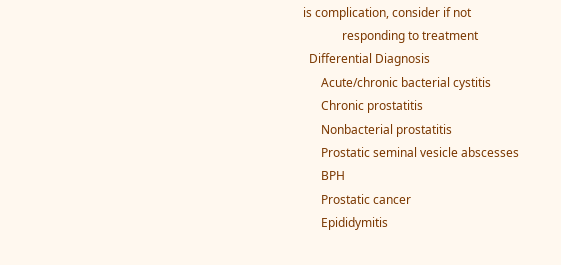is complication, consider if not
             responding to treatment
  Differential Diagnosis
      Acute/chronic bacterial cystitis
      Chronic prostatitis
      Nonbacterial prostatitis
      Prostatic seminal vesicle abscesses
      BPH
      Prostatic cancer
      Epididymitis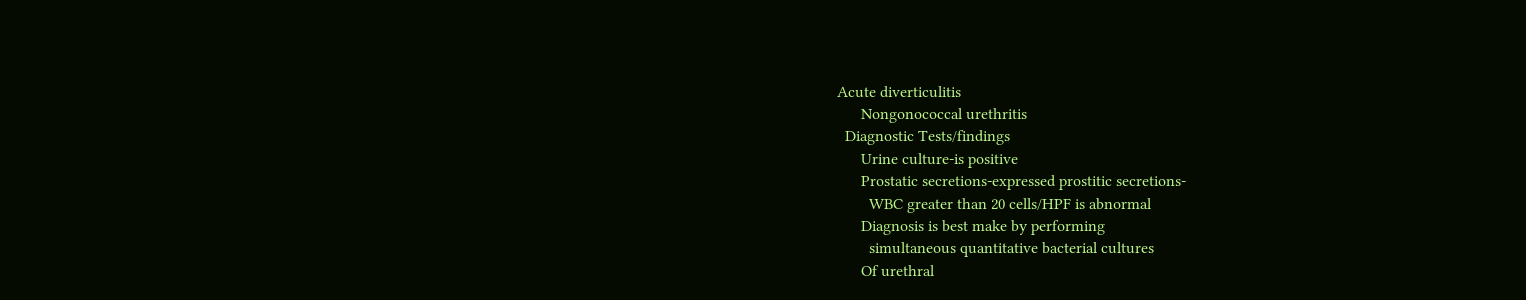Acute diverticulitis
      Nongonococcal urethritis
  Diagnostic Tests/findings
      Urine culture-is positive
      Prostatic secretions-expressed prostitic secretions-
        WBC greater than 20 cells/HPF is abnormal
      Diagnosis is best make by performing
        simultaneous quantitative bacterial cultures
      Of urethral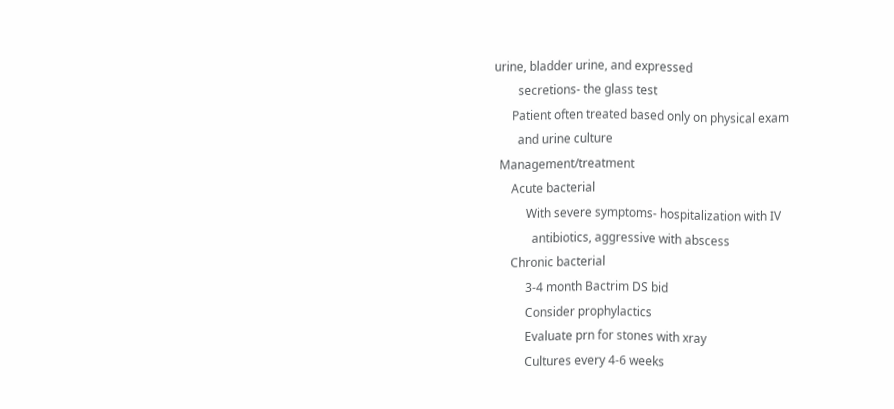urine, bladder urine, and expressed
        secretions- the glass test
      Patient often treated based only on physical exam
        and urine culture
  Management/treatment
      Acute bacterial
           With severe symptoms- hospitalization with IV
             antibiotics, aggressive with abscess
      Chronic bacterial
           3-4 month Bactrim DS bid
           Consider prophylactics
           Evaluate prn for stones with xray
           Cultures every 4-6 weeks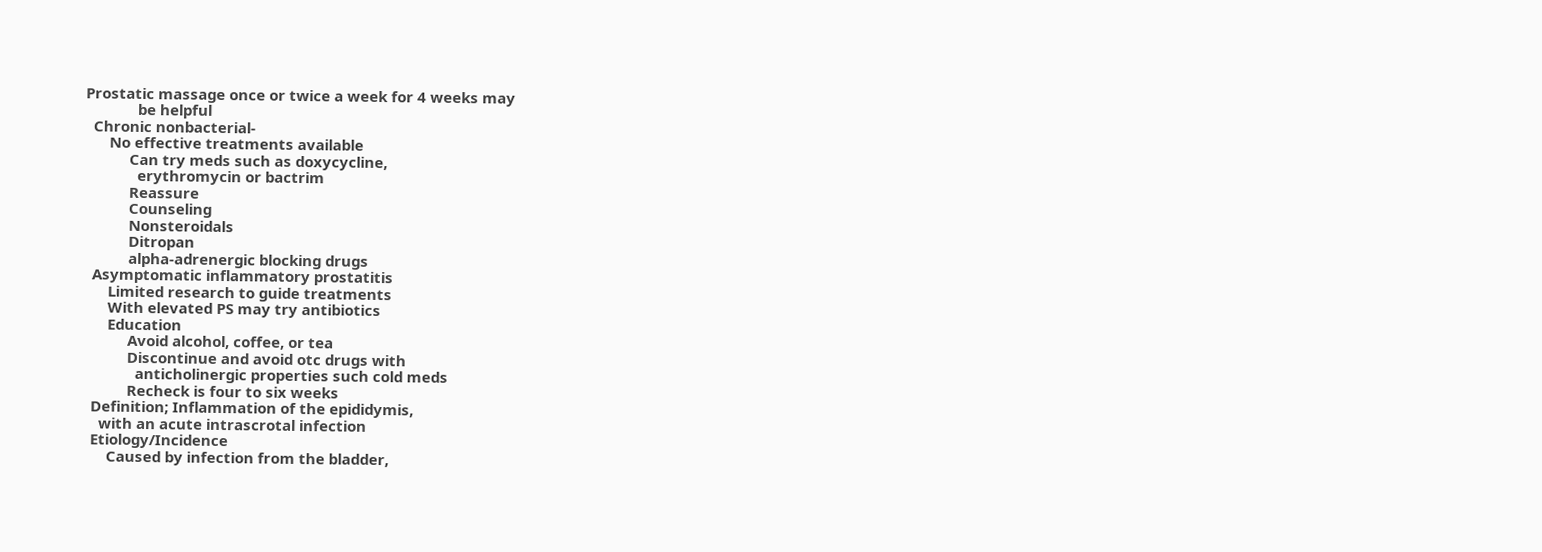Prostatic massage once or twice a week for 4 weeks may
             be helpful
  Chronic nonbacterial-
      No effective treatments available
           Can try meds such as doxycycline,
             erythromycin or bactrim
           Reassure
           Counseling
           Nonsteroidals
           Ditropan
           alpha-adrenergic blocking drugs
  Asymptomatic inflammatory prostatitis
      Limited research to guide treatments
      With elevated PS may try antibiotics
      Education
           Avoid alcohol, coffee, or tea
           Discontinue and avoid otc drugs with
             anticholinergic properties such cold meds
           Recheck is four to six weeks
  Definition; Inflammation of the epididymis,
    with an acute intrascrotal infection
  Etiology/Incidence
      Caused by infection from the bladder,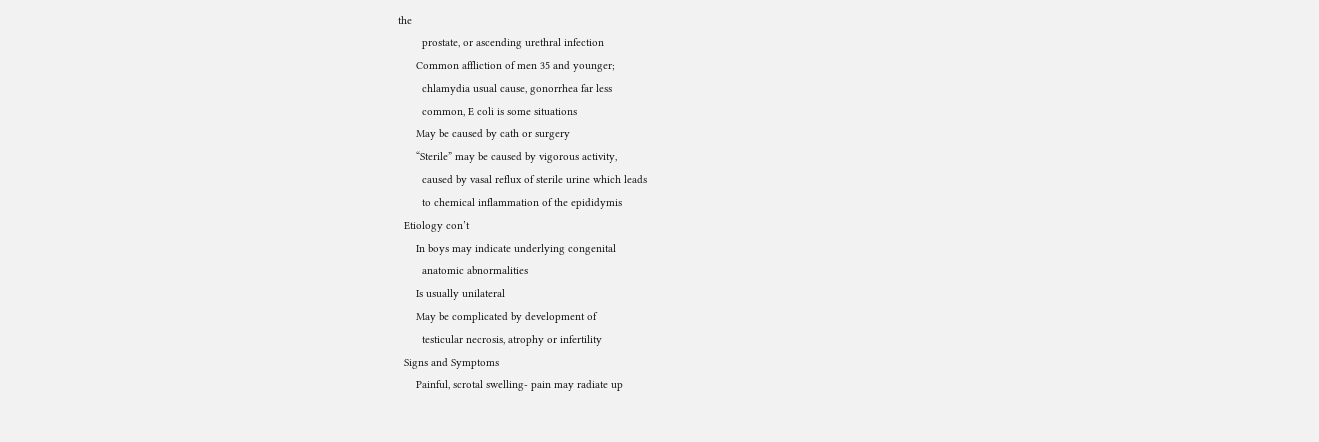the
        prostate, or ascending urethral infection
      Common affliction of men 35 and younger;
        chlamydia usual cause, gonorrhea far less
        common, E coli is some situations
      May be caused by cath or surgery
      “Sterile” may be caused by vigorous activity,
        caused by vasal reflux of sterile urine which leads
        to chemical inflammation of the epididymis
  Etiology con’t
      In boys may indicate underlying congenital
        anatomic abnormalities
      Is usually unilateral
      May be complicated by development of
        testicular necrosis, atrophy or infertility
  Signs and Symptoms
      Painful, scrotal swelling- pain may radiate up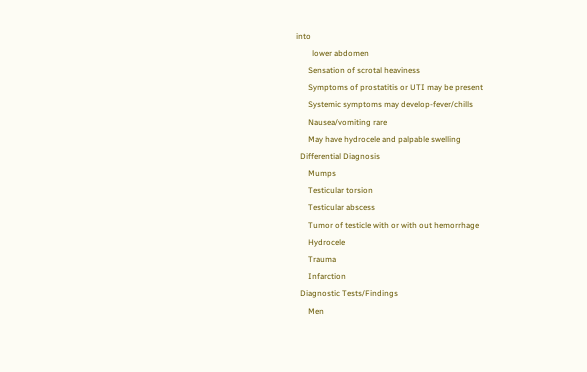into
        lower abdomen
      Sensation of scrotal heaviness
      Symptoms of prostatitis or UTI may be present
      Systemic symptoms may develop-fever/chills
      Nausea/vomiting rare
      May have hydrocele and palpable swelling
  Differential Diagnosis
      Mumps
      Testicular torsion
      Testicular abscess
      Tumor of testicle with or with out hemorrhage
      Hydrocele
      Trauma
      Infarction
  Diagnostic Tests/Findings
      Men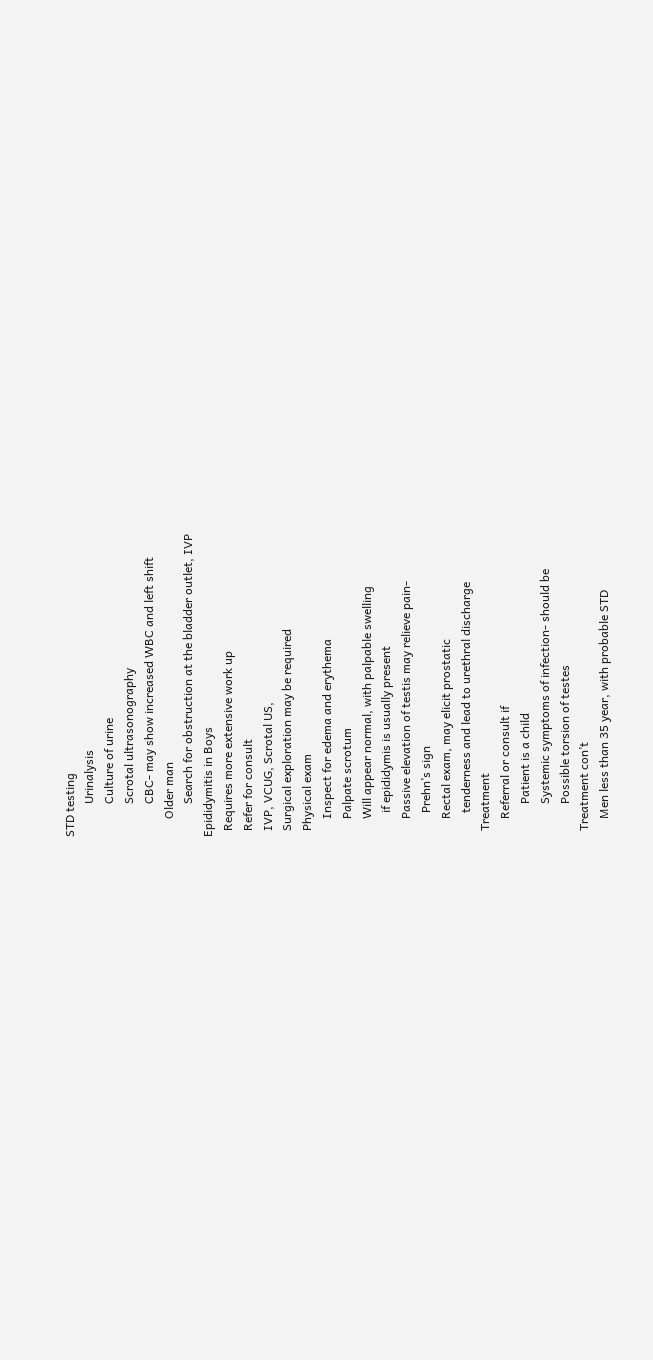STD testing
           Urinalysis
           Culture of urine
           Scrotal ultrasonography
           CBC- may show increased WBC and left shift
      Older man
           Search for obstruction at the bladder outlet, IVP
Epididymitis in Boys
  Requires more extensive work up
  Refer for consult
  IVP, VCUG, Scrotal US,
  Surgical exploration may be required
  Physical exam
      Inspect for edema and erythema
      Palpate scrotum
      Will appear normal, with palpable swelling
        if epididymis is usually present
      Passive elevation of testis may relieve pain-
        Prehn’s sign
      Rectal exam, may elicit prostatic
        tenderness and lead to urethral discharge
  Treatment
      Referral or consult if
           Patient is a child
           Systemic symptoms of infection- should be
           Possible torsion of testes
  Treatment con’t
      Men less than 35 year, with probable STD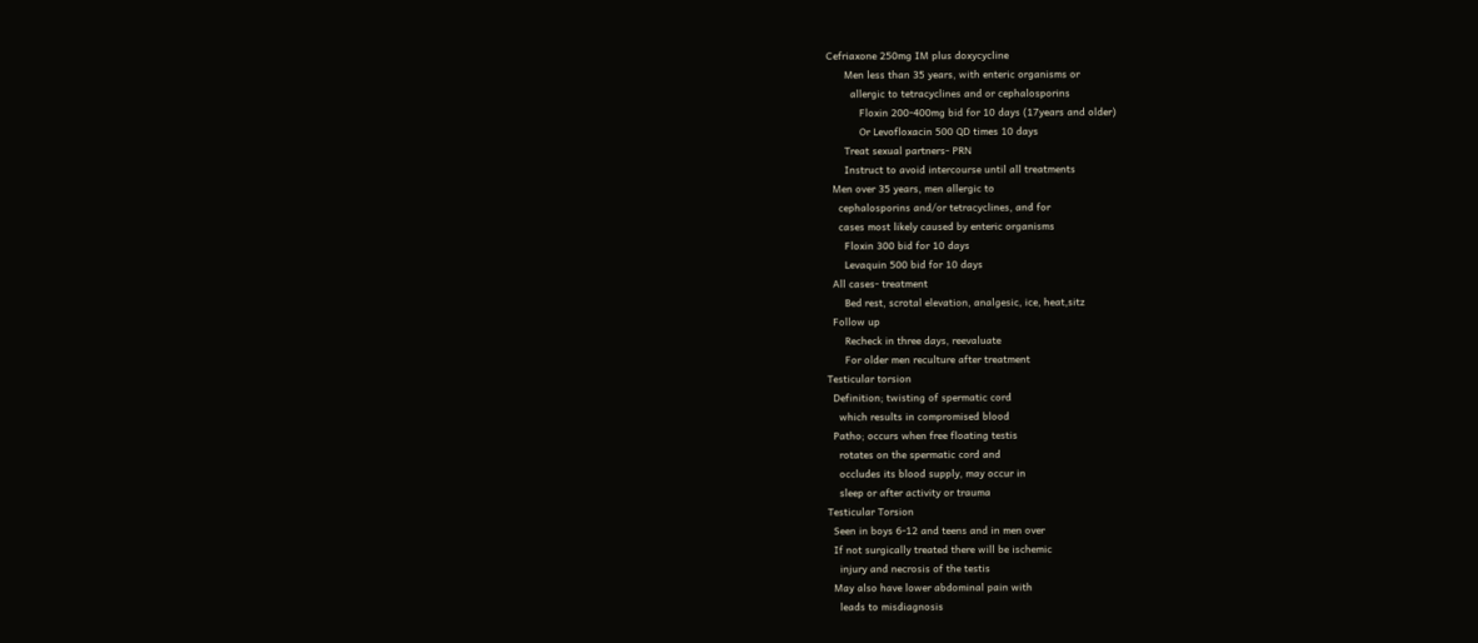Cefriaxone 250mg IM plus doxycycline
      Men less than 35 years, with enteric organisms or
        allergic to tetracyclines and or cephalosporins
           Floxin 200-400mg bid for 10 days (17years and older)
           Or Levofloxacin 500 QD times 10 days
      Treat sexual partners- PRN
      Instruct to avoid intercourse until all treatments
  Men over 35 years, men allergic to
    cephalosporins and/or tetracyclines, and for
    cases most likely caused by enteric organisms
      Floxin 300 bid for 10 days
      Levaquin 500 bid for 10 days
  All cases- treatment
      Bed rest, scrotal elevation, analgesic, ice, heat,sitz
  Follow up
      Recheck in three days, reevaluate
      For older men reculture after treatment
Testicular torsion
  Definition; twisting of spermatic cord
    which results in compromised blood
  Patho; occurs when free floating testis
    rotates on the spermatic cord and
    occludes its blood supply, may occur in
    sleep or after activity or trauma
Testicular Torsion
  Seen in boys 6-12 and teens and in men over
  If not surgically treated there will be ischemic
    injury and necrosis of the testis
  May also have lower abdominal pain with
    leads to misdiagnosis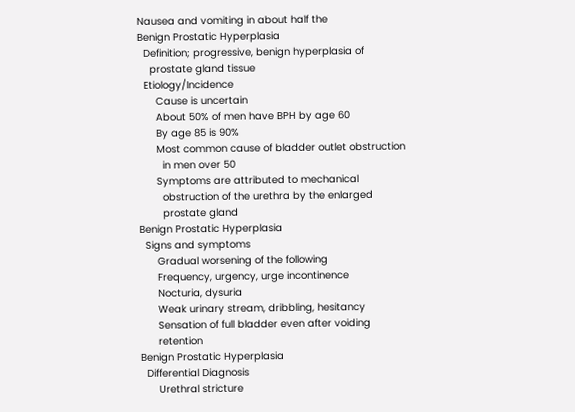Nausea and vomiting in about half the
Benign Prostatic Hyperplasia
  Definition; progressive, benign hyperplasia of
    prostate gland tissue
  Etiology/Incidence
      Cause is uncertain
      About 50% of men have BPH by age 60
      By age 85 is 90%
      Most common cause of bladder outlet obstruction
        in men over 50
      Symptoms are attributed to mechanical
        obstruction of the urethra by the enlarged
        prostate gland
Benign Prostatic Hyperplasia
  Signs and symptoms
      Gradual worsening of the following
      Frequency, urgency, urge incontinence
      Nocturia, dysuria
      Weak urinary stream, dribbling, hesitancy
      Sensation of full bladder even after voiding
      retention
Benign Prostatic Hyperplasia
  Differential Diagnosis
      Urethral stricture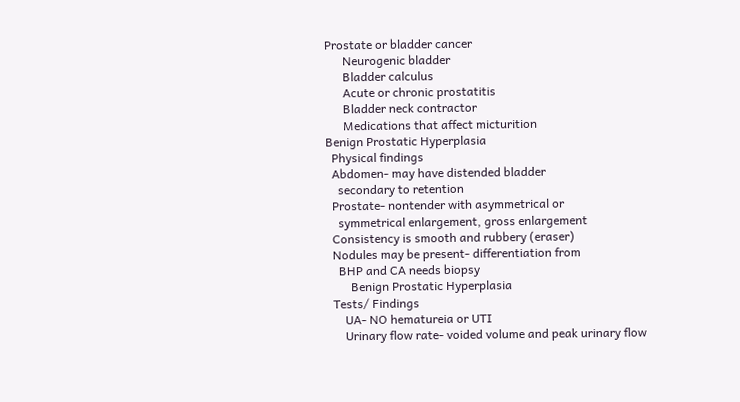Prostate or bladder cancer
      Neurogenic bladder
      Bladder calculus
      Acute or chronic prostatitis
      Bladder neck contractor
      Medications that affect micturition
Benign Prostatic Hyperplasia
  Physical findings
  Abdomen- may have distended bladder
    secondary to retention
  Prostate- nontender with asymmetrical or
    symmetrical enlargement, gross enlargement
  Consistency is smooth and rubbery (eraser)
  Nodules may be present- differentiation from
    BHP and CA needs biopsy
        Benign Prostatic Hyperplasia
  Tests/ Findings
      UA- NO hematureia or UTI
      Urinary flow rate- voided volume and peak urinary flow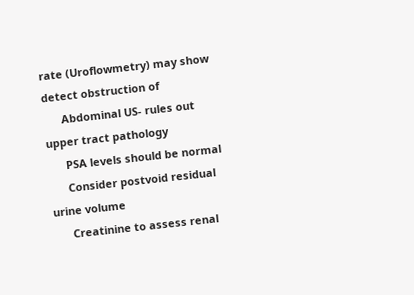rate (Uroflowmetry) may show detect obstruction of
      Abdominal US- rules out upper tract pathology
      PSA levels should be normal
      Consider postvoid residual urine volume
      Creatinine to assess renal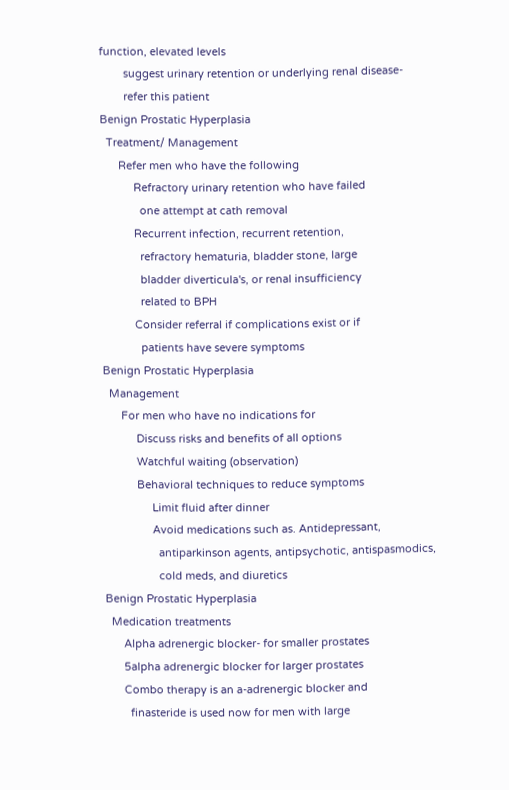function, elevated levels
        suggest urinary retention or underlying renal disease-
        refer this patient
Benign Prostatic Hyperplasia
  Treatment/ Management
      Refer men who have the following
           Refractory urinary retention who have failed
             one attempt at cath removal
           Recurrent infection, recurrent retention,
             refractory hematuria, bladder stone, large
             bladder diverticula's, or renal insufficiency
             related to BPH
           Consider referral if complications exist or if
             patients have severe symptoms
Benign Prostatic Hyperplasia
  Management
      For men who have no indications for
           Discuss risks and benefits of all options
           Watchful waiting (observation)
           Behavioral techniques to reduce symptoms
                Limit fluid after dinner
                Avoid medications such as. Antidepressant,
                  antiparkinson agents, antipsychotic, antispasmodics,
                  cold meds, and diuretics
Benign Prostatic Hyperplasia
  Medication treatments
      Alpha adrenergic blocker- for smaller prostates
      5alpha adrenergic blocker for larger prostates
      Combo therapy is an a-adrenergic blocker and
        finasteride is used now for men with large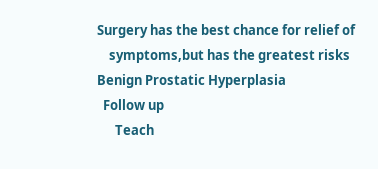Surgery has the best chance for relief of
    symptoms,but has the greatest risks
Benign Prostatic Hyperplasia
  Follow up
      Teach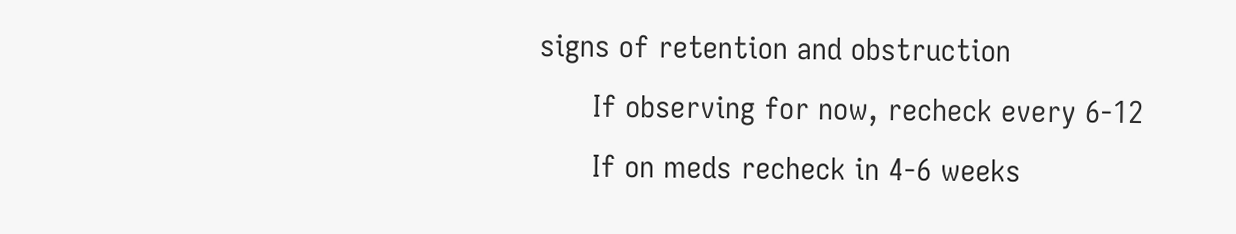signs of retention and obstruction
      If observing for now, recheck every 6-12
      If on meds recheck in 4-6 weeks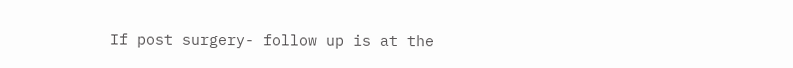If post surgery- follow up is at the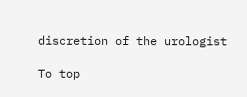discretion of the urologist

To top